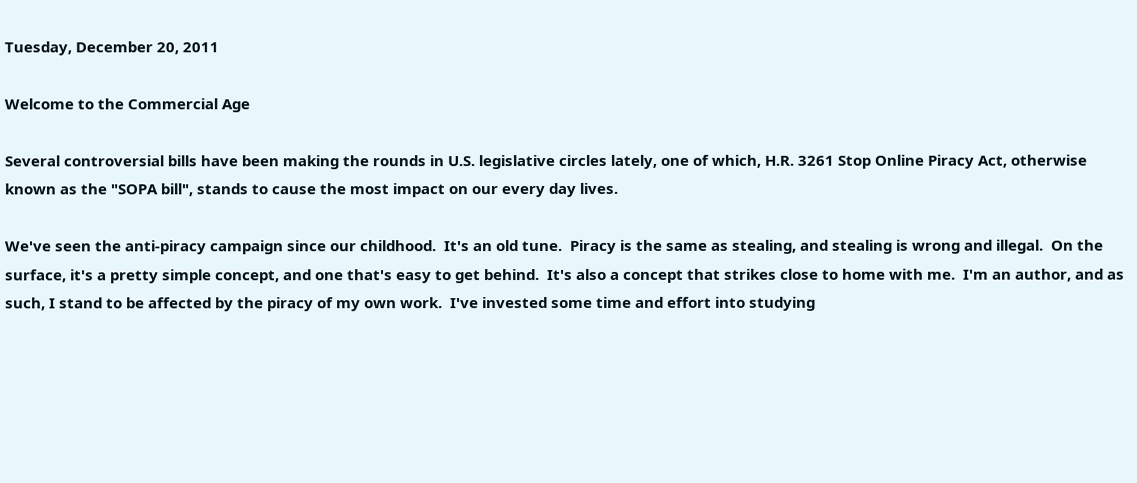Tuesday, December 20, 2011

Welcome to the Commercial Age

Several controversial bills have been making the rounds in U.S. legislative circles lately, one of which, H.R. 3261 Stop Online Piracy Act, otherwise known as the "SOPA bill", stands to cause the most impact on our every day lives.

We've seen the anti-piracy campaign since our childhood.  It's an old tune.  Piracy is the same as stealing, and stealing is wrong and illegal.  On the surface, it's a pretty simple concept, and one that's easy to get behind.  It's also a concept that strikes close to home with me.  I'm an author, and as such, I stand to be affected by the piracy of my own work.  I've invested some time and effort into studying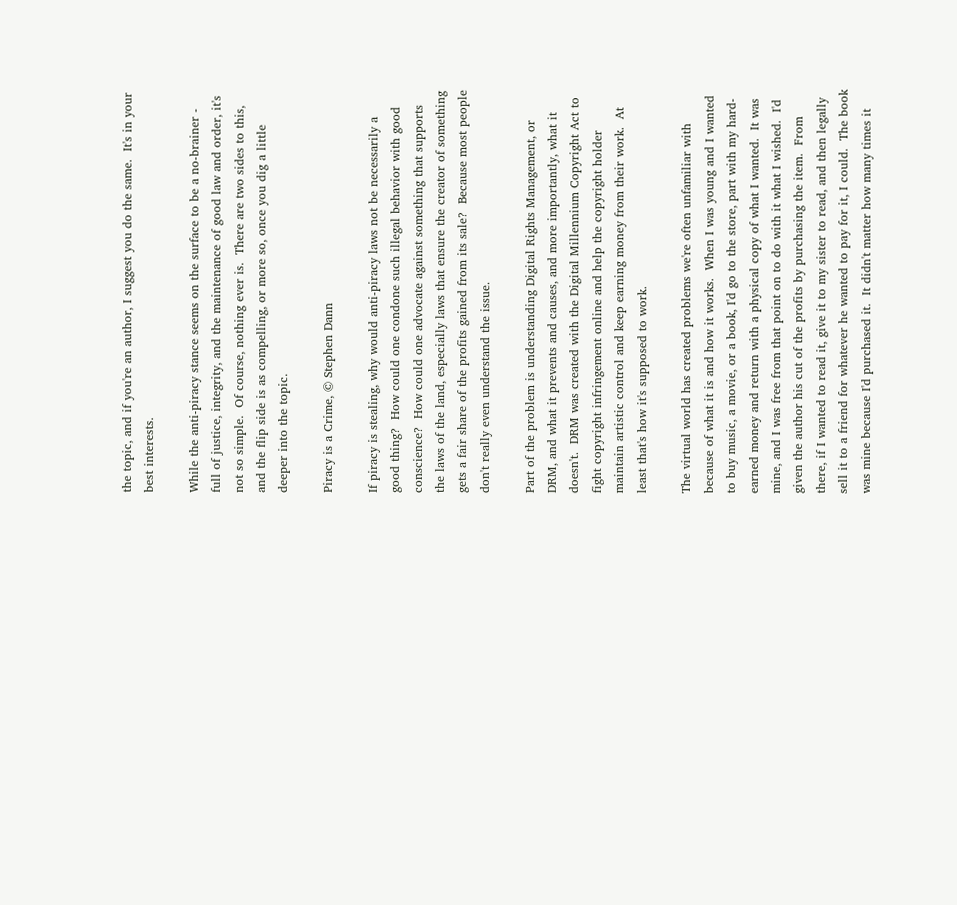the topic, and if you're an author, I suggest you do the same.  It's in your best interests.

While the anti-piracy stance seems on the surface to be a no-brainer - full of justice, integrity, and the maintenance of good law and order, it's not so simple.  Of course, nothing ever is.  There are two sides to this, and the flip side is as compelling, or more so, once you dig a little deeper into the topic.

Piracy is a Crime, © Stephen Dann

If piracy is stealing, why would anti-piracy laws not be necessarily a good thing?  How could one condone such illegal behavior with good conscience?  How could one advocate against something that supports the laws of the land, especially laws that ensure the creator of something gets a fair share of the profits gained from its sale?  Because most people don't really even understand the issue.

Part of the problem is understanding Digital Rights Management, or DRM, and what it prevents and causes, and more importantly, what it doesn't.  DRM was created with the Digital Millennium Copyright Act to fight copyright infringement online and help the copyright holder maintain artistic control and keep earning money from their work.  At least that's how it's supposed to work.

The virtual world has created problems we're often unfamiliar with because of what it is and how it works.  When I was young and I wanted to buy music, a movie, or a book, I'd go to the store, part with my hard-earned money and return with a physical copy of what I wanted.  It was mine, and I was free from that point on to do with it what I wished.  I'd given the author his cut of the profits by purchasing the item.  From there, if I wanted to read it, give it to my sister to read, and then legally sell it to a friend for whatever he wanted to pay for it, I could.  The book was mine because I'd purchased it.  It didn't matter how many times it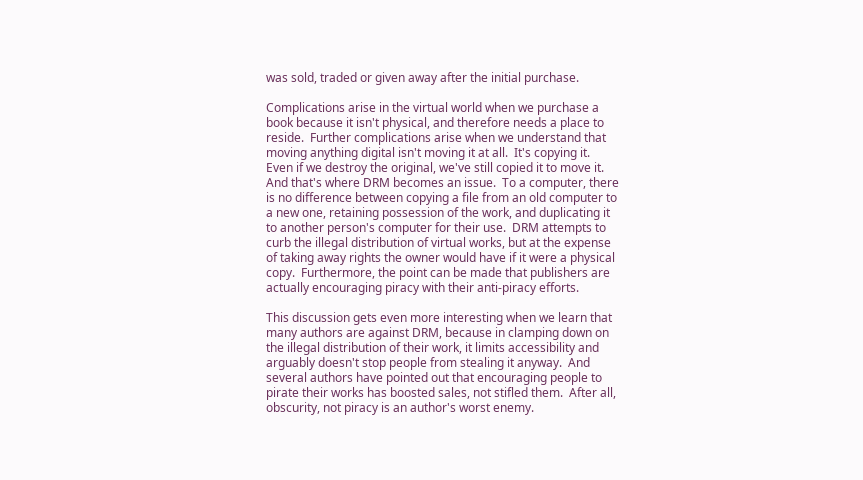was sold, traded or given away after the initial purchase.

Complications arise in the virtual world when we purchase a book because it isn't physical, and therefore needs a place to reside.  Further complications arise when we understand that moving anything digital isn't moving it at all.  It's copying it.  Even if we destroy the original, we've still copied it to move it.  And that's where DRM becomes an issue.  To a computer, there is no difference between copying a file from an old computer to a new one, retaining possession of the work, and duplicating it to another person's computer for their use.  DRM attempts to curb the illegal distribution of virtual works, but at the expense of taking away rights the owner would have if it were a physical copy.  Furthermore, the point can be made that publishers are actually encouraging piracy with their anti-piracy efforts.

This discussion gets even more interesting when we learn that many authors are against DRM, because in clamping down on the illegal distribution of their work, it limits accessibility and arguably doesn't stop people from stealing it anyway.  And several authors have pointed out that encouraging people to pirate their works has boosted sales, not stifled them.  After all, obscurity, not piracy is an author's worst enemy.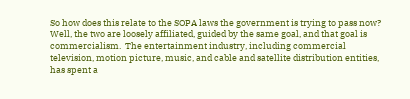So how does this relate to the SOPA laws the government is trying to pass now?  Well, the two are loosely affiliated, guided by the same goal, and that goal is commercialism.  The entertainment industry, including commercial television, motion picture, music, and cable and satellite distribution entities, has spent a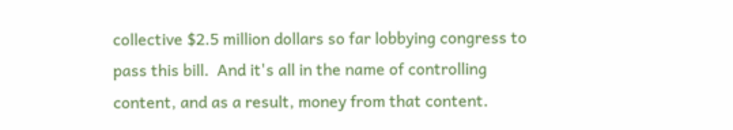collective $2.5 million dollars so far lobbying congress to pass this bill.  And it's all in the name of controlling content, and as a result, money from that content.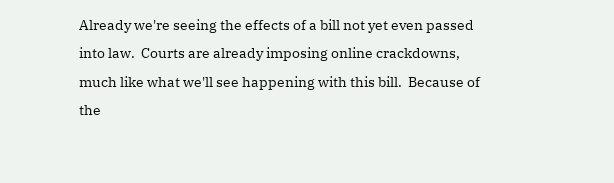Already we're seeing the effects of a bill not yet even passed into law.  Courts are already imposing online crackdowns, much like what we'll see happening with this bill.  Because of the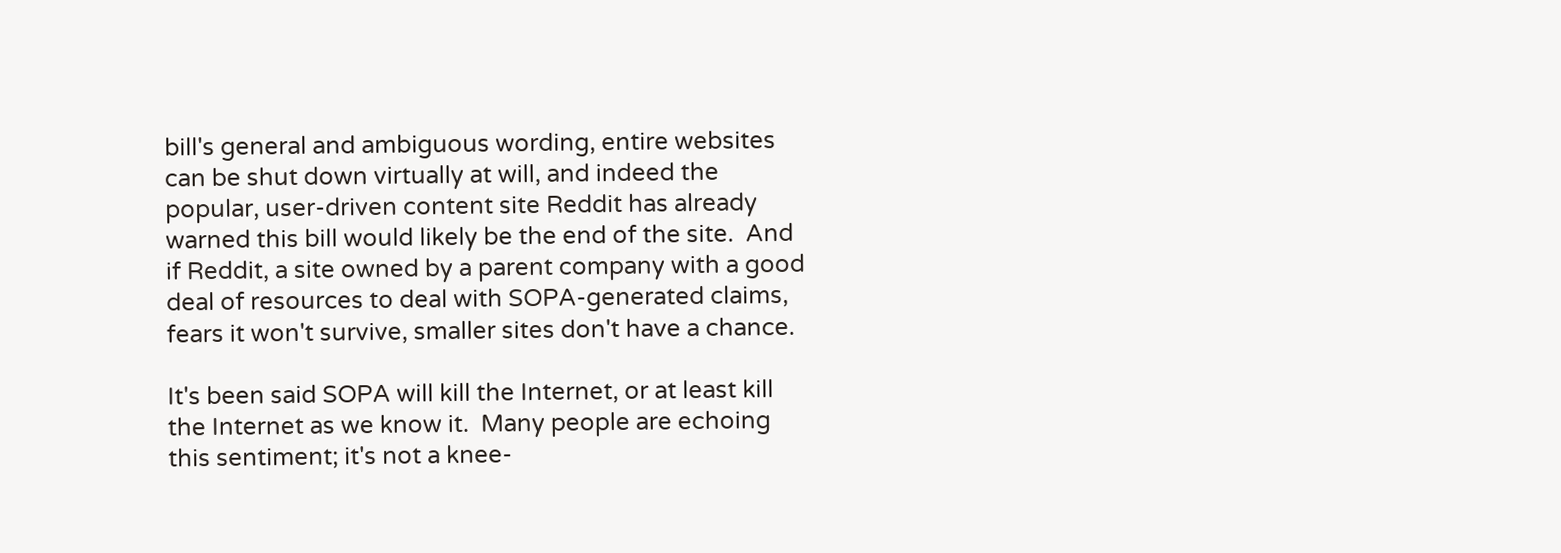bill's general and ambiguous wording, entire websites can be shut down virtually at will, and indeed the popular, user-driven content site Reddit has already warned this bill would likely be the end of the site.  And if Reddit, a site owned by a parent company with a good deal of resources to deal with SOPA-generated claims, fears it won't survive, smaller sites don't have a chance.

It's been said SOPA will kill the Internet, or at least kill the Internet as we know it.  Many people are echoing this sentiment; it's not a knee-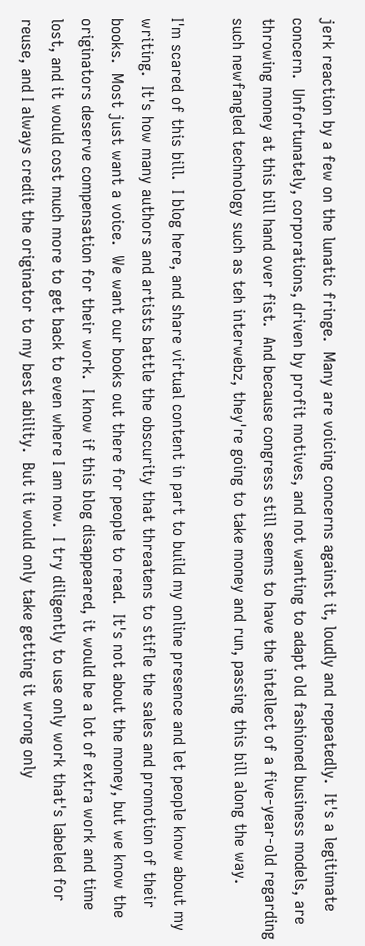jerk reaction by a few on the lunatic fringe.  Many are voicing concerns against it, loudly and repeatedly.  It's a legitimate concern.  Unfortunately, corporations, driven by profit motives, and not wanting to adapt old fashioned business models, are throwing money at this bill hand over fist.  And because congress still seems to have the intellect of a five-year-old regarding such newfangled technology such as teh interwebz, they're going to take money and run, passing this bill along the way.

I'm scared of this bill.  I blog here, and share virtual content in part to build my online presence and let people know about my writing.  It's how many authors and artists battle the obscurity that threatens to stifle the sales and promotion of their books.  Most just want a voice.  We want our books out there for people to read.  It's not about the money, but we know the originators deserve compensation for their work.  I know if this blog disappeared, it would be a lot of extra work and time lost, and it would cost much more to get back to even where I am now.  I try diligently to use only work that's labeled for reuse, and I always credit the originator to my best ability.  But it would only take getting it wrong only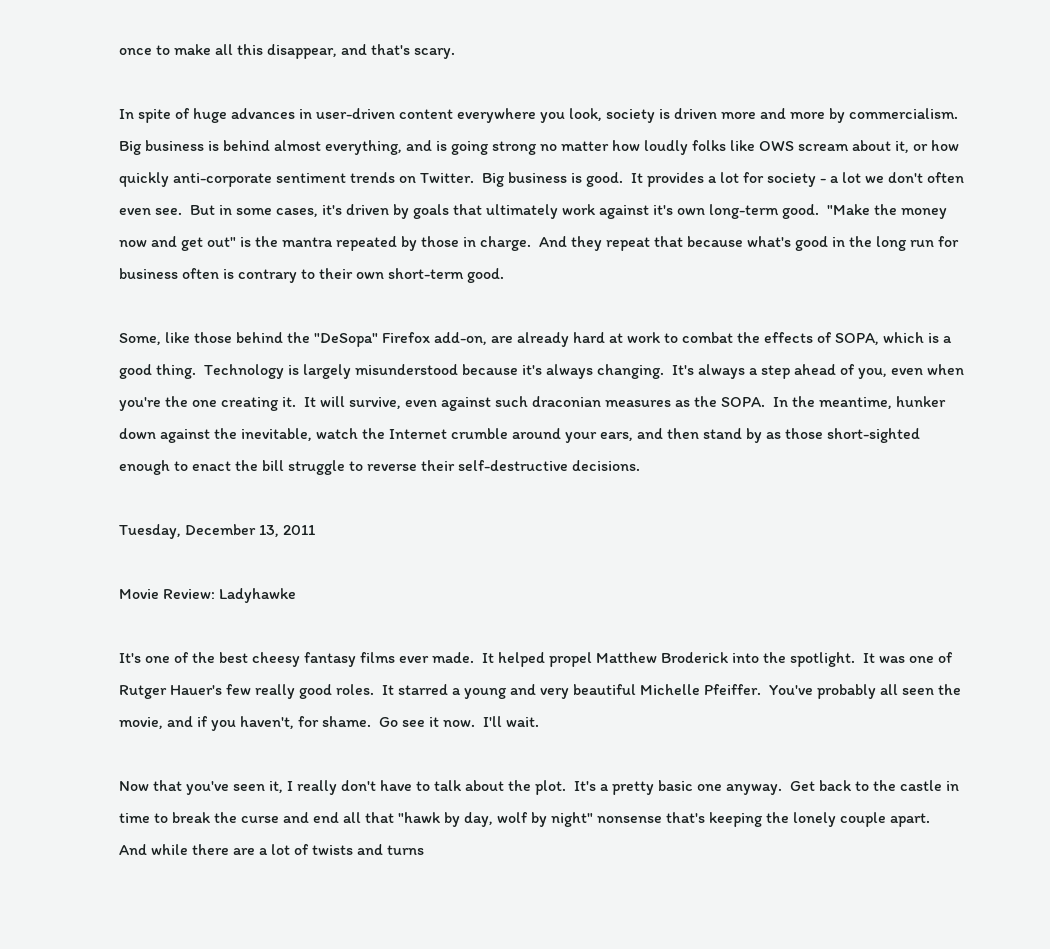once to make all this disappear, and that's scary.

In spite of huge advances in user-driven content everywhere you look, society is driven more and more by commercialism.  Big business is behind almost everything, and is going strong no matter how loudly folks like OWS scream about it, or how quickly anti-corporate sentiment trends on Twitter.  Big business is good.  It provides a lot for society - a lot we don't often even see.  But in some cases, it's driven by goals that ultimately work against it's own long-term good.  "Make the money now and get out" is the mantra repeated by those in charge.  And they repeat that because what's good in the long run for business often is contrary to their own short-term good.

Some, like those behind the "DeSopa" Firefox add-on, are already hard at work to combat the effects of SOPA, which is a good thing.  Technology is largely misunderstood because it's always changing.  It's always a step ahead of you, even when you're the one creating it.  It will survive, even against such draconian measures as the SOPA.  In the meantime, hunker down against the inevitable, watch the Internet crumble around your ears, and then stand by as those short-sighted enough to enact the bill struggle to reverse their self-destructive decisions.

Tuesday, December 13, 2011

Movie Review: Ladyhawke

It's one of the best cheesy fantasy films ever made.  It helped propel Matthew Broderick into the spotlight.  It was one of Rutger Hauer's few really good roles.  It starred a young and very beautiful Michelle Pfeiffer.  You've probably all seen the movie, and if you haven't, for shame.  Go see it now.  I'll wait.

Now that you've seen it, I really don't have to talk about the plot.  It's a pretty basic one anyway.  Get back to the castle in time to break the curse and end all that "hawk by day, wolf by night" nonsense that's keeping the lonely couple apart.    And while there are a lot of twists and turns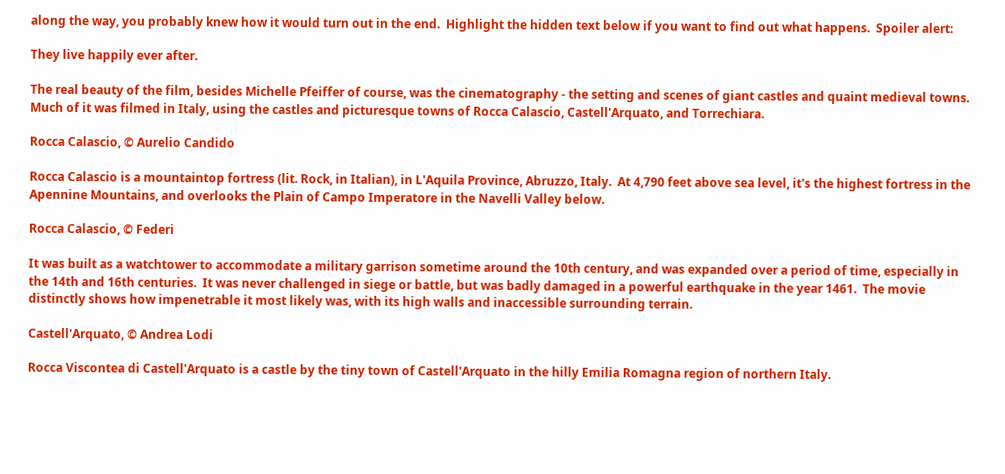along the way, you probably knew how it would turn out in the end.  Highlight the hidden text below if you want to find out what happens.  Spoiler alert:

They live happily ever after.

The real beauty of the film, besides Michelle Pfeiffer of course, was the cinematography - the setting and scenes of giant castles and quaint medieval towns.  Much of it was filmed in Italy, using the castles and picturesque towns of Rocca Calascio, Castell'Arquato, and Torrechiara.

Rocca Calascio, © Aurelio Candido

Rocca Calascio is a mountaintop fortress (lit. Rock, in Italian), in L'Aquila Province, Abruzzo, Italy.  At 4,790 feet above sea level, it's the highest fortress in the Apennine Mountains, and overlooks the Plain of Campo Imperatore in the Navelli Valley below.

Rocca Calascio, © Federi

It was built as a watchtower to accommodate a military garrison sometime around the 10th century, and was expanded over a period of time, especially in the 14th and 16th centuries.  It was never challenged in siege or battle, but was badly damaged in a powerful earthquake in the year 1461.  The movie distinctly shows how impenetrable it most likely was, with its high walls and inaccessible surrounding terrain.

Castell'Arquato, © Andrea Lodi

Rocca Viscontea di Castell'Arquato is a castle by the tiny town of Castell'Arquato in the hilly Emilia Romagna region of northern Italy.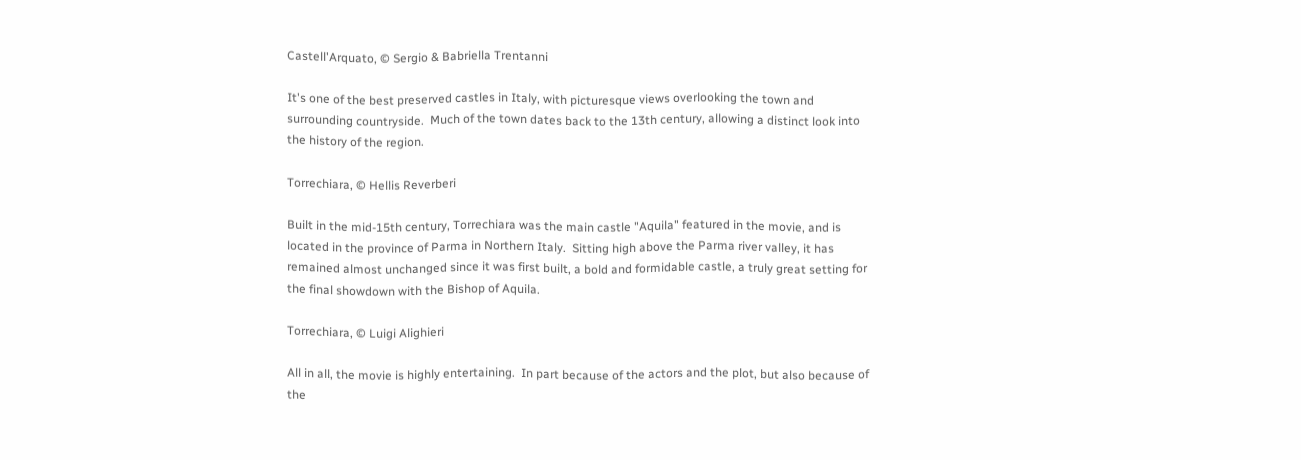Castell'Arquato, © Sergio & Babriella Trentanni

It's one of the best preserved castles in Italy, with picturesque views overlooking the town and surrounding countryside.  Much of the town dates back to the 13th century, allowing a distinct look into the history of the region.

Torrechiara, © Hellis Reverberi

Built in the mid-15th century, Torrechiara was the main castle "Aquila" featured in the movie, and is located in the province of Parma in Northern Italy.  Sitting high above the Parma river valley, it has remained almost unchanged since it was first built, a bold and formidable castle, a truly great setting for the final showdown with the Bishop of Aquila.

Torrechiara, © Luigi Alighieri

All in all, the movie is highly entertaining.  In part because of the actors and the plot, but also because of the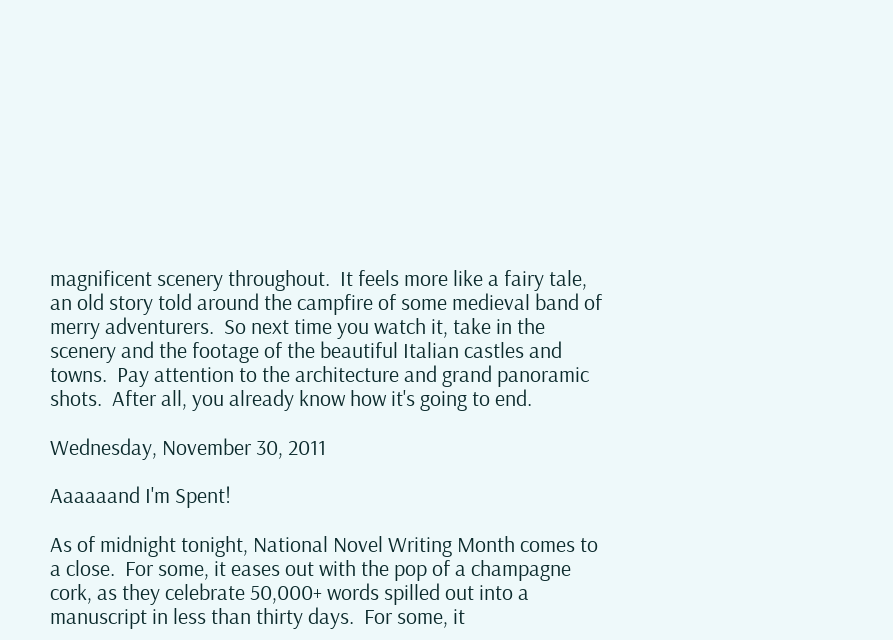magnificent scenery throughout.  It feels more like a fairy tale, an old story told around the campfire of some medieval band of merry adventurers.  So next time you watch it, take in the scenery and the footage of the beautiful Italian castles and towns.  Pay attention to the architecture and grand panoramic shots.  After all, you already know how it's going to end.

Wednesday, November 30, 2011

Aaaaaand I'm Spent!

As of midnight tonight, National Novel Writing Month comes to a close.  For some, it eases out with the pop of a champagne cork, as they celebrate 50,000+ words spilled out into a manuscript in less than thirty days.  For some, it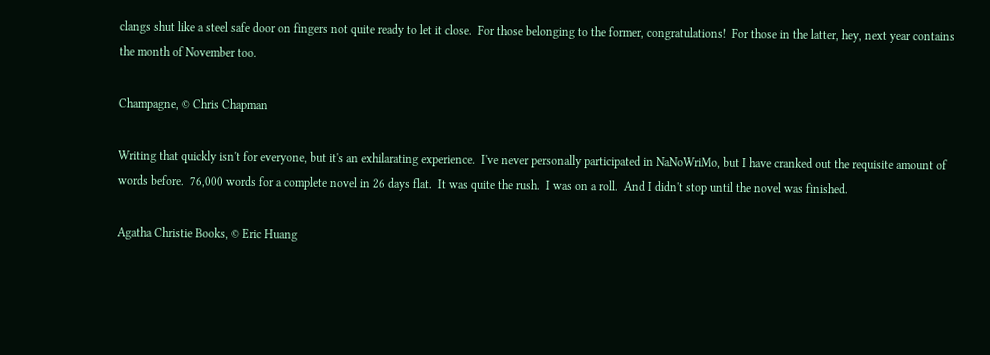clangs shut like a steel safe door on fingers not quite ready to let it close.  For those belonging to the former, congratulations!  For those in the latter, hey, next year contains the month of November too.

Champagne, © Chris Chapman

Writing that quickly isn't for everyone, but it's an exhilarating experience.  I've never personally participated in NaNoWriMo, but I have cranked out the requisite amount of words before.  76,000 words for a complete novel in 26 days flat.  It was quite the rush.  I was on a roll.  And I didn't stop until the novel was finished.

Agatha Christie Books, © Eric Huang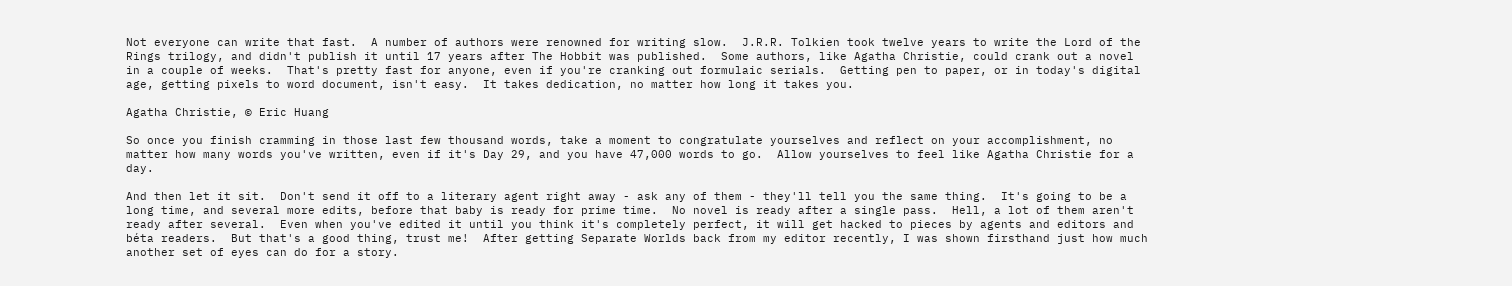Not everyone can write that fast.  A number of authors were renowned for writing slow.  J.R.R. Tolkien took twelve years to write the Lord of the Rings trilogy, and didn't publish it until 17 years after The Hobbit was published.  Some authors, like Agatha Christie, could crank out a novel in a couple of weeks.  That's pretty fast for anyone, even if you're cranking out formulaic serials.  Getting pen to paper, or in today's digital age, getting pixels to word document, isn't easy.  It takes dedication, no matter how long it takes you.

Agatha Christie, © Eric Huang

So once you finish cramming in those last few thousand words, take a moment to congratulate yourselves and reflect on your accomplishment, no matter how many words you've written, even if it's Day 29, and you have 47,000 words to go.  Allow yourselves to feel like Agatha Christie for a day.

And then let it sit.  Don't send it off to a literary agent right away - ask any of them - they'll tell you the same thing.  It's going to be a long time, and several more edits, before that baby is ready for prime time.  No novel is ready after a single pass.  Hell, a lot of them aren't ready after several.  Even when you've edited it until you think it's completely perfect, it will get hacked to pieces by agents and editors and béta readers.  But that's a good thing, trust me!  After getting Separate Worlds back from my editor recently, I was shown firsthand just how much another set of eyes can do for a story.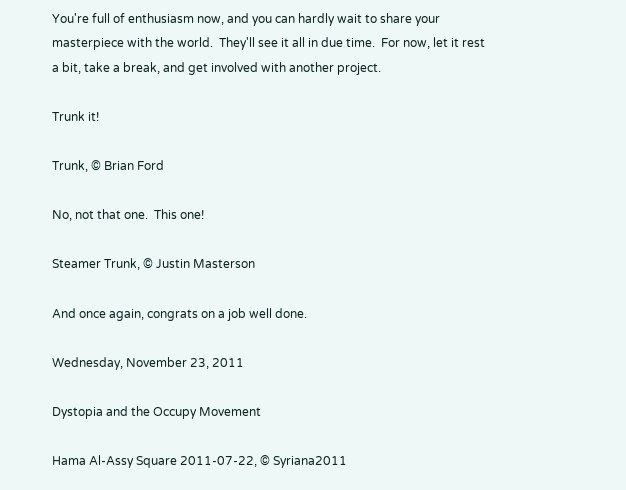You're full of enthusiasm now, and you can hardly wait to share your masterpiece with the world.  They'll see it all in due time.  For now, let it rest a bit, take a break, and get involved with another project.

Trunk it!

Trunk, © Brian Ford

No, not that one.  This one!

Steamer Trunk, © Justin Masterson

And once again, congrats on a job well done.

Wednesday, November 23, 2011

Dystopia and the Occupy Movement

Hama Al-Assy Square 2011-07-22, © Syriana2011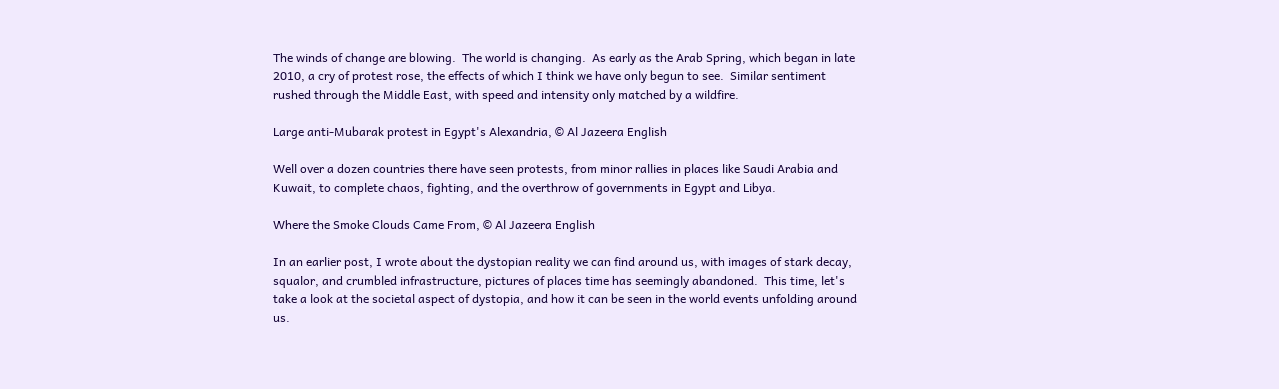The winds of change are blowing.  The world is changing.  As early as the Arab Spring, which began in late 2010, a cry of protest rose, the effects of which I think we have only begun to see.  Similar sentiment rushed through the Middle East, with speed and intensity only matched by a wildfire.

Large anti-Mubarak protest in Egypt's Alexandria, © Al Jazeera English

Well over a dozen countries there have seen protests, from minor rallies in places like Saudi Arabia and Kuwait, to complete chaos, fighting, and the overthrow of governments in Egypt and Libya.

Where the Smoke Clouds Came From, © Al Jazeera English

In an earlier post, I wrote about the dystopian reality we can find around us, with images of stark decay, squalor, and crumbled infrastructure, pictures of places time has seemingly abandoned.  This time, let's take a look at the societal aspect of dystopia, and how it can be seen in the world events unfolding around us.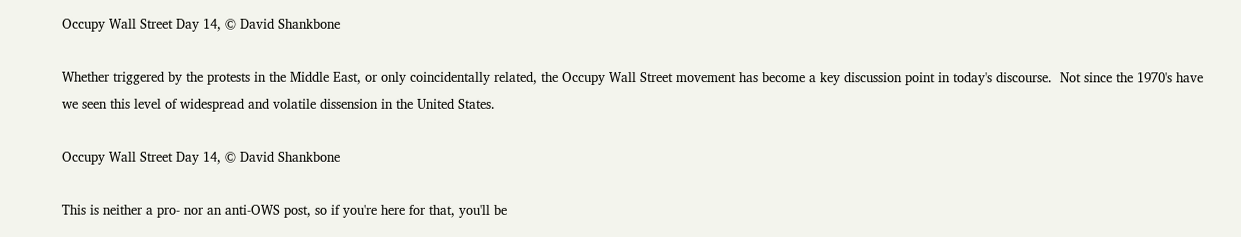Occupy Wall Street Day 14, © David Shankbone

Whether triggered by the protests in the Middle East, or only coincidentally related, the Occupy Wall Street movement has become a key discussion point in today's discourse.  Not since the 1970's have we seen this level of widespread and volatile dissension in the United States.

Occupy Wall Street Day 14, © David Shankbone

This is neither a pro- nor an anti-OWS post, so if you're here for that, you'll be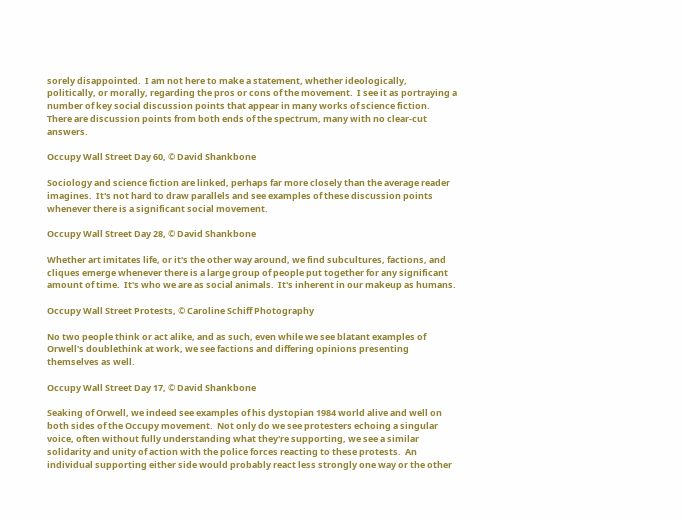sorely disappointed.  I am not here to make a statement, whether ideologically, politically, or morally, regarding the pros or cons of the movement.  I see it as portraying a number of key social discussion points that appear in many works of science fiction.  There are discussion points from both ends of the spectrum, many with no clear-cut answers.

Occupy Wall Street Day 60, © David Shankbone

Sociology and science fiction are linked, perhaps far more closely than the average reader imagines.  It's not hard to draw parallels and see examples of these discussion points whenever there is a significant social movement.

Occupy Wall Street Day 28, © David Shankbone

Whether art imitates life, or it's the other way around, we find subcultures, factions, and cliques emerge whenever there is a large group of people put together for any significant amount of time.  It's who we are as social animals.  It's inherent in our makeup as humans.

Occupy Wall Street Protests, © Caroline Schiff Photography

No two people think or act alike, and as such, even while we see blatant examples of Orwell's doublethink at work, we see factions and differing opinions presenting themselves as well.

Occupy Wall Street Day 17, © David Shankbone

Seaking of Orwell, we indeed see examples of his dystopian 1984 world alive and well on both sides of the Occupy movement.  Not only do we see protesters echoing a singular voice, often without fully understanding what they're supporting, we see a similar solidarity and unity of action with the police forces reacting to these protests.  An individual supporting either side would probably react less strongly one way or the other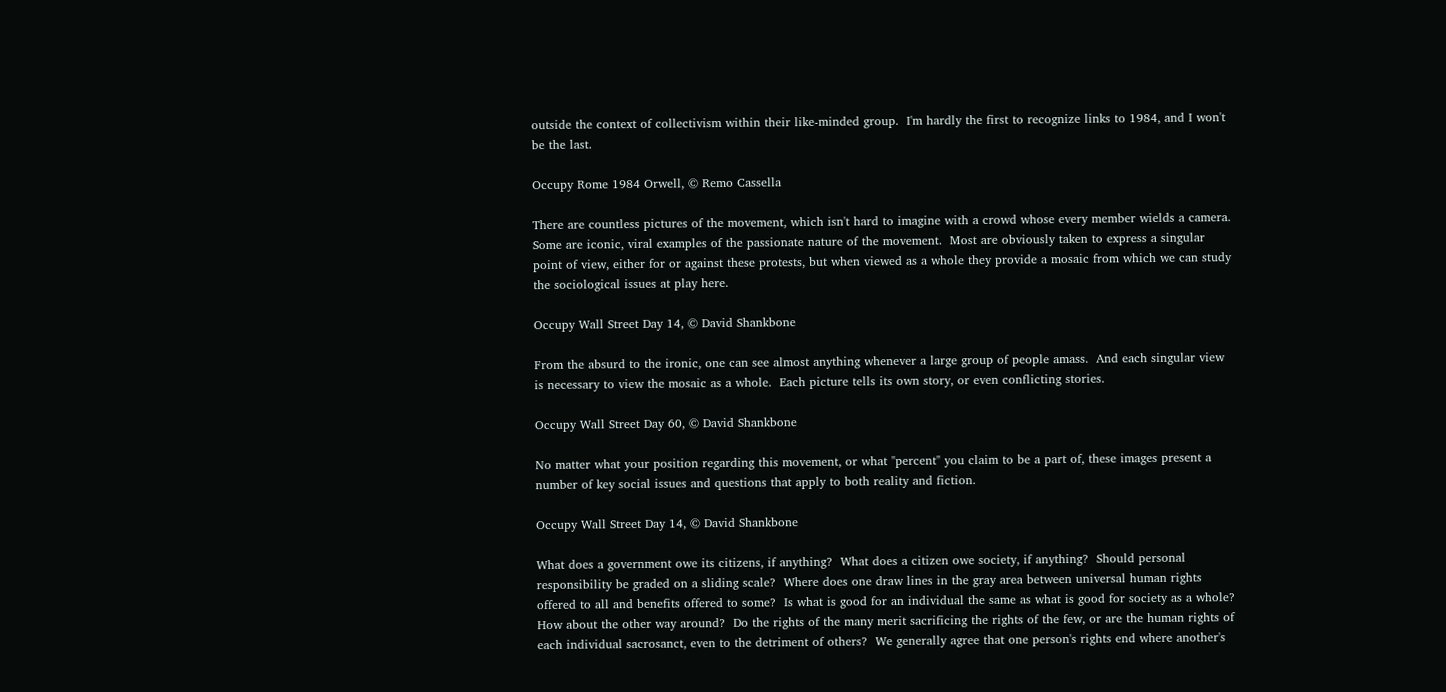outside the context of collectivism within their like-minded group.  I'm hardly the first to recognize links to 1984, and I won't be the last.

Occupy Rome 1984 Orwell, © Remo Cassella

There are countless pictures of the movement, which isn't hard to imagine with a crowd whose every member wields a camera.  Some are iconic, viral examples of the passionate nature of the movement.  Most are obviously taken to express a singular point of view, either for or against these protests, but when viewed as a whole they provide a mosaic from which we can study the sociological issues at play here.

Occupy Wall Street Day 14, © David Shankbone

From the absurd to the ironic, one can see almost anything whenever a large group of people amass.  And each singular view is necessary to view the mosaic as a whole.  Each picture tells its own story, or even conflicting stories.

Occupy Wall Street Day 60, © David Shankbone

No matter what your position regarding this movement, or what "percent" you claim to be a part of, these images present a number of key social issues and questions that apply to both reality and fiction.

Occupy Wall Street Day 14, © David Shankbone

What does a government owe its citizens, if anything?  What does a citizen owe society, if anything?  Should personal responsibility be graded on a sliding scale?  Where does one draw lines in the gray area between universal human rights offered to all and benefits offered to some?  Is what is good for an individual the same as what is good for society as a whole?  How about the other way around?  Do the rights of the many merit sacrificing the rights of the few, or are the human rights of each individual sacrosanct, even to the detriment of others?  We generally agree that one person's rights end where another's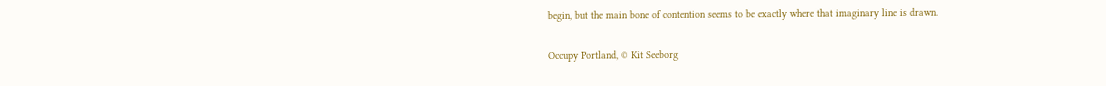begin, but the main bone of contention seems to be exactly where that imaginary line is drawn.

Occupy Portland, © Kit Seeborg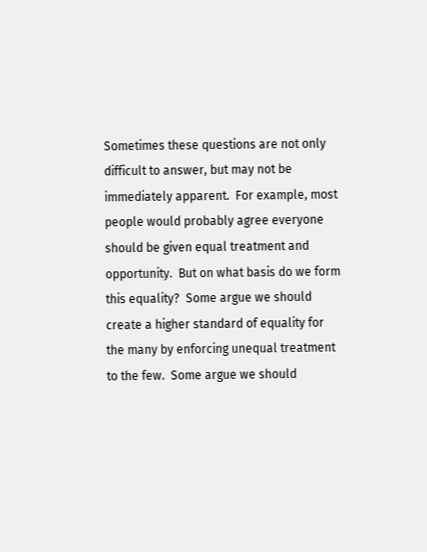Sometimes these questions are not only difficult to answer, but may not be immediately apparent.  For example, most people would probably agree everyone should be given equal treatment and opportunity.  But on what basis do we form this equality?  Some argue we should create a higher standard of equality for the many by enforcing unequal treatment to the few.  Some argue we should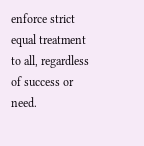enforce strict equal treatment to all, regardless of success or need.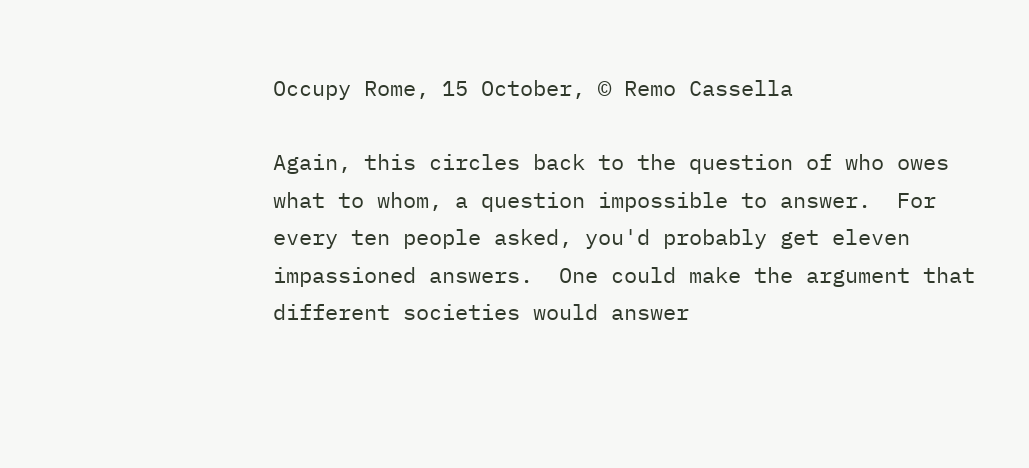Occupy Rome, 15 October, © Remo Cassella

Again, this circles back to the question of who owes what to whom, a question impossible to answer.  For every ten people asked, you'd probably get eleven impassioned answers.  One could make the argument that different societies would answer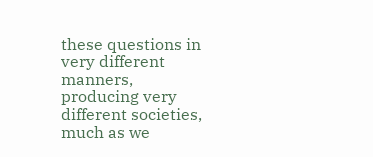these questions in very different manners, producing very different societies, much as we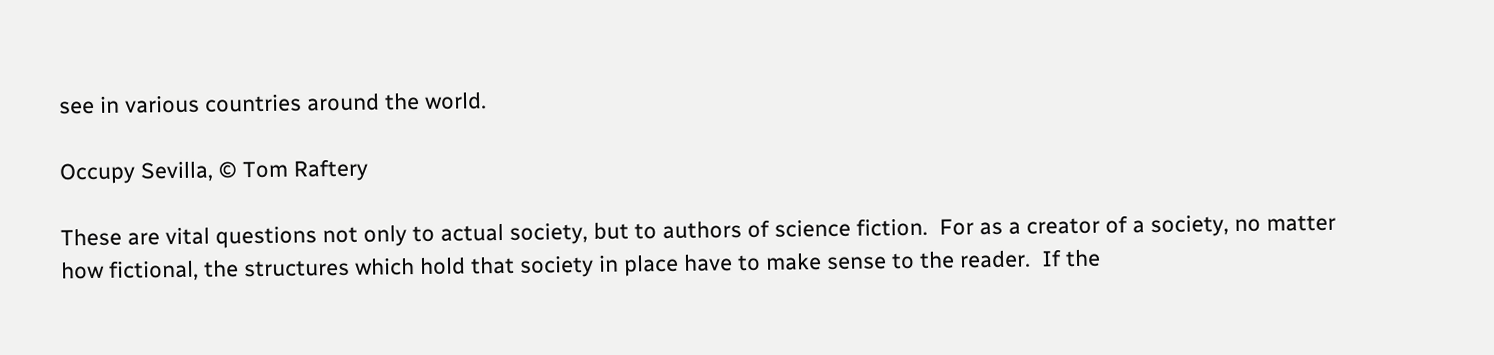see in various countries around the world.

Occupy Sevilla, © Tom Raftery

These are vital questions not only to actual society, but to authors of science fiction.  For as a creator of a society, no matter how fictional, the structures which hold that society in place have to make sense to the reader.  If the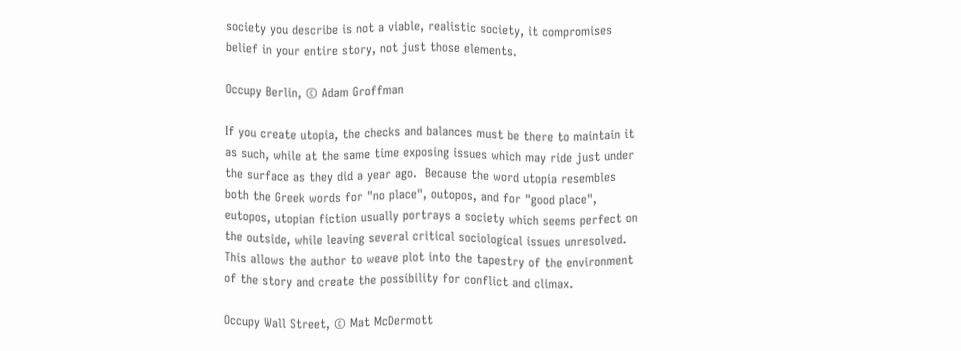society you describe is not a viable, realistic society, it compromises belief in your entire story, not just those elements.

Occupy Berlin, © Adam Groffman

If you create utopia, the checks and balances must be there to maintain it as such, while at the same time exposing issues which may ride just under the surface as they did a year ago.  Because the word utopia resembles both the Greek words for "no place", outopos, and for "good place", eutopos, utopian fiction usually portrays a society which seems perfect on the outside, while leaving several critical sociological issues unresolved.  This allows the author to weave plot into the tapestry of the environment of the story and create the possibility for conflict and climax.

Occupy Wall Street, © Mat McDermott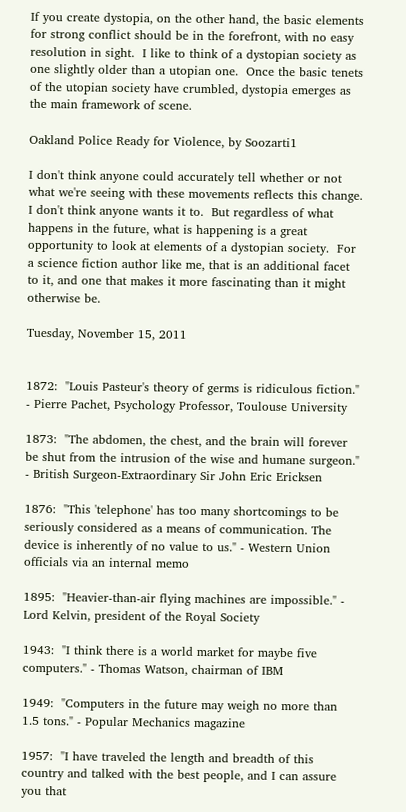If you create dystopia, on the other hand, the basic elements for strong conflict should be in the forefront, with no easy resolution in sight.  I like to think of a dystopian society as one slightly older than a utopian one.  Once the basic tenets of the utopian society have crumbled, dystopia emerges as the main framework of scene.

Oakland Police Ready for Violence, by Soozarti1

I don't think anyone could accurately tell whether or not what we're seeing with these movements reflects this change.  I don't think anyone wants it to.  But regardless of what happens in the future, what is happening is a great opportunity to look at elements of a dystopian society.  For a science fiction author like me, that is an additional facet to it, and one that makes it more fascinating than it might otherwise be.

Tuesday, November 15, 2011


1872:  "Louis Pasteur's theory of germs is ridiculous fiction." - Pierre Pachet, Psychology Professor, Toulouse University

1873:  "The abdomen, the chest, and the brain will forever be shut from the intrusion of the wise and humane surgeon." - British Surgeon-Extraordinary Sir John Eric Ericksen

1876:  "This 'telephone' has too many shortcomings to be seriously considered as a means of communication. The device is inherently of no value to us." - Western Union officials via an internal memo

1895:  "Heavier-than-air flying machines are impossible." - Lord Kelvin, president of the Royal Society

1943:  "I think there is a world market for maybe five computers." - Thomas Watson, chairman of IBM

1949:  "Computers in the future may weigh no more than 1.5 tons." - Popular Mechanics magazine

1957:  "I have traveled the length and breadth of this country and talked with the best people, and I can assure you that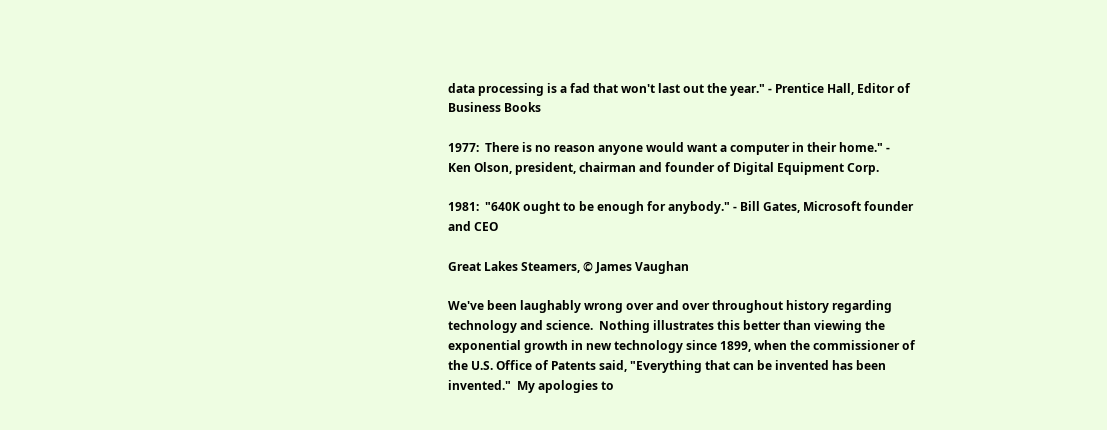data processing is a fad that won't last out the year." - Prentice Hall, Editor of Business Books

1977:  There is no reason anyone would want a computer in their home." - Ken Olson, president, chairman and founder of Digital Equipment Corp.

1981:  "640K ought to be enough for anybody." - Bill Gates, Microsoft founder and CEO

Great Lakes Steamers, © James Vaughan

We've been laughably wrong over and over throughout history regarding technology and science.  Nothing illustrates this better than viewing the exponential growth in new technology since 1899, when the commissioner of the U.S. Office of Patents said, "Everything that can be invented has been invented."  My apologies to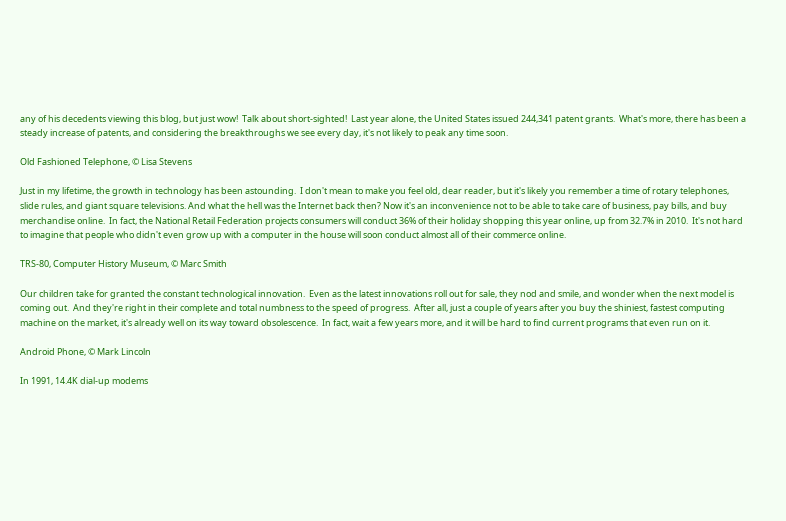any of his decedents viewing this blog, but just wow!  Talk about short-sighted!  Last year alone, the United States issued 244,341 patent grants.  What's more, there has been a steady increase of patents, and considering the breakthroughs we see every day, it's not likely to peak any time soon.

Old Fashioned Telephone, © Lisa Stevens

Just in my lifetime, the growth in technology has been astounding.  I don't mean to make you feel old, dear reader, but it's likely you remember a time of rotary telephones, slide rules, and giant square televisions. And what the hell was the Internet back then? Now it's an inconvenience not to be able to take care of business, pay bills, and buy merchandise online.  In fact, the National Retail Federation projects consumers will conduct 36% of their holiday shopping this year online, up from 32.7% in 2010.  It's not hard to imagine that people who didn't even grow up with a computer in the house will soon conduct almost all of their commerce online.

TRS-80, Computer History Museum, © Marc Smith

Our children take for granted the constant technological innovation.  Even as the latest innovations roll out for sale, they nod and smile, and wonder when the next model is coming out.  And they're right in their complete and total numbness to the speed of progress.  After all, just a couple of years after you buy the shiniest, fastest computing machine on the market, it's already well on its way toward obsolescence.  In fact, wait a few years more, and it will be hard to find current programs that even run on it.

Android Phone, © Mark Lincoln

In 1991, 14.4K dial-up modems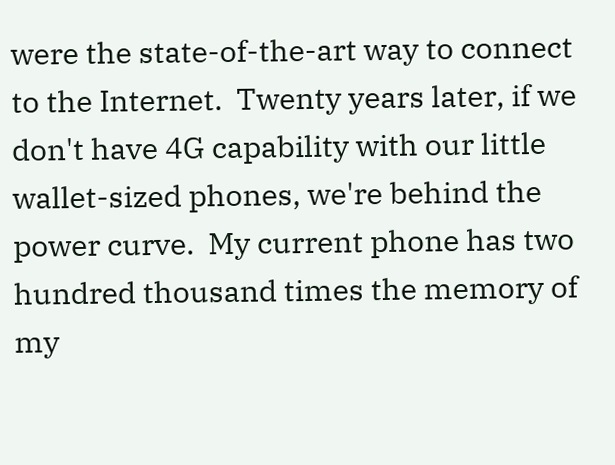were the state-of-the-art way to connect to the Internet.  Twenty years later, if we don't have 4G capability with our little wallet-sized phones, we're behind the power curve.  My current phone has two hundred thousand times the memory of my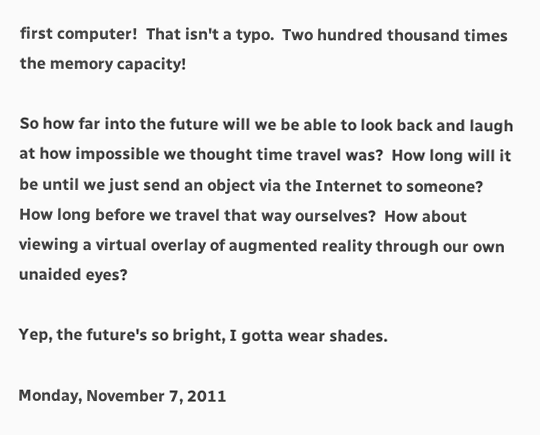first computer!  That isn't a typo.  Two hundred thousand times the memory capacity!

So how far into the future will we be able to look back and laugh at how impossible we thought time travel was?  How long will it be until we just send an object via the Internet to someone?  How long before we travel that way ourselves?  How about viewing a virtual overlay of augmented reality through our own unaided eyes?

Yep, the future's so bright, I gotta wear shades.

Monday, November 7, 2011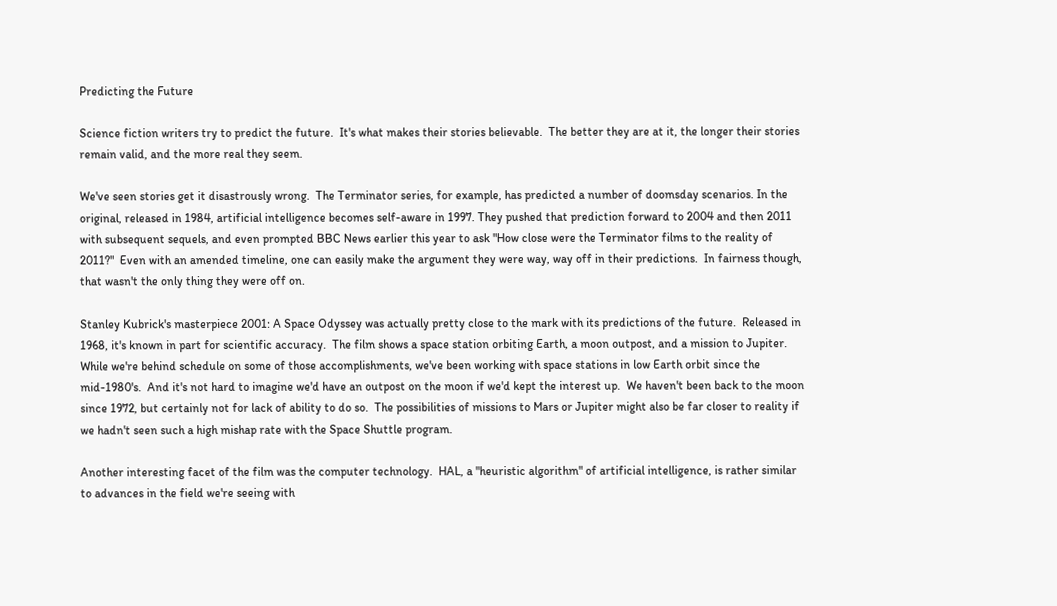Predicting the Future

Science fiction writers try to predict the future.  It's what makes their stories believable.  The better they are at it, the longer their stories remain valid, and the more real they seem.

We've seen stories get it disastrously wrong.  The Terminator series, for example, has predicted a number of doomsday scenarios. In the original, released in 1984, artificial intelligence becomes self-aware in 1997. They pushed that prediction forward to 2004 and then 2011 with subsequent sequels, and even prompted BBC News earlier this year to ask "How close were the Terminator films to the reality of 2011?"  Even with an amended timeline, one can easily make the argument they were way, way off in their predictions.  In fairness though, that wasn't the only thing they were off on.

Stanley Kubrick's masterpiece 2001: A Space Odyssey was actually pretty close to the mark with its predictions of the future.  Released in 1968, it's known in part for scientific accuracy.  The film shows a space station orbiting Earth, a moon outpost, and a mission to Jupiter.  While we're behind schedule on some of those accomplishments, we've been working with space stations in low Earth orbit since the mid-1980's.  And it's not hard to imagine we'd have an outpost on the moon if we'd kept the interest up.  We haven't been back to the moon since 1972, but certainly not for lack of ability to do so.  The possibilities of missions to Mars or Jupiter might also be far closer to reality if we hadn't seen such a high mishap rate with the Space Shuttle program.

Another interesting facet of the film was the computer technology.  HAL, a "heuristic algorithm" of artificial intelligence, is rather similar to advances in the field we're seeing with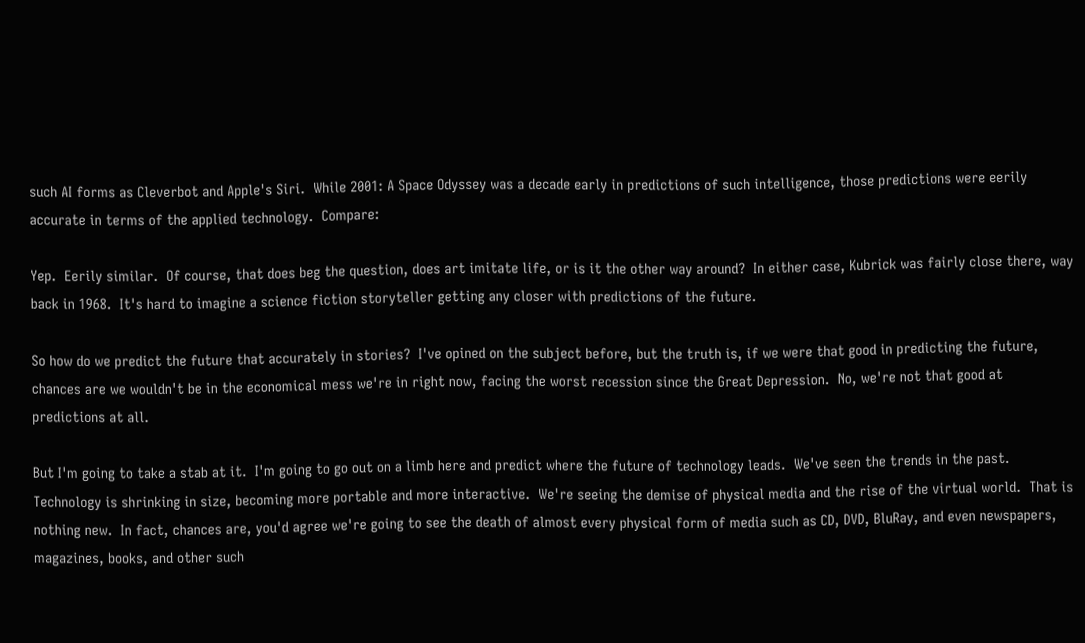such AI forms as Cleverbot and Apple's Siri.  While 2001: A Space Odyssey was a decade early in predictions of such intelligence, those predictions were eerily accurate in terms of the applied technology.  Compare:

Yep.  Eerily similar.  Of course, that does beg the question, does art imitate life, or is it the other way around?  In either case, Kubrick was fairly close there, way back in 1968.  It's hard to imagine a science fiction storyteller getting any closer with predictions of the future.

So how do we predict the future that accurately in stories?  I've opined on the subject before, but the truth is, if we were that good in predicting the future, chances are we wouldn't be in the economical mess we're in right now, facing the worst recession since the Great Depression.  No, we're not that good at predictions at all.

But I'm going to take a stab at it.  I'm going to go out on a limb here and predict where the future of technology leads.  We've seen the trends in the past.  Technology is shrinking in size, becoming more portable and more interactive.  We're seeing the demise of physical media and the rise of the virtual world.  That is nothing new.  In fact, chances are, you'd agree we're going to see the death of almost every physical form of media such as CD, DVD, BluRay, and even newspapers, magazines, books, and other such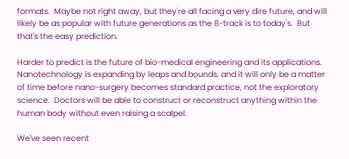formats.  Maybe not right away, but they're all facing a very dire future, and will likely be as popular with future generations as the 8-track is to today's.  But that's the easy prediction.

Harder to predict is the future of bio-medical engineering and its applications.  Nanotechnology is expanding by leaps and bounds, and it will only be a matter of time before nano-surgery becomes standard practice, not the exploratory science.  Doctors will be able to construct or reconstruct anything within the human body without even raising a scalpel.

We've seen recent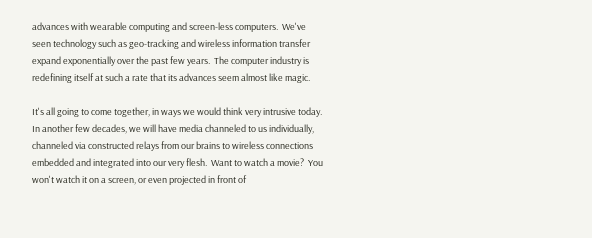advances with wearable computing and screen-less computers.  We've seen technology such as geo-tracking and wireless information transfer expand exponentially over the past few years.  The computer industry is redefining itself at such a rate that its advances seem almost like magic.

It's all going to come together, in ways we would think very intrusive today.  In another few decades, we will have media channeled to us individually, channeled via constructed relays from our brains to wireless connections embedded and integrated into our very flesh.  Want to watch a movie?  You won't watch it on a screen, or even projected in front of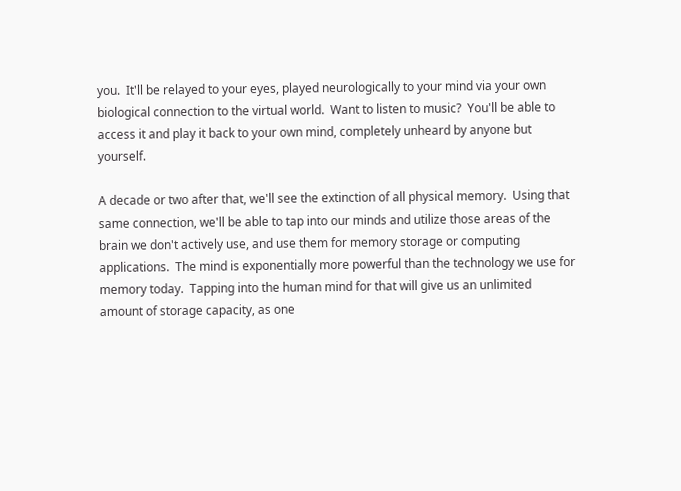you.  It'll be relayed to your eyes, played neurologically to your mind via your own biological connection to the virtual world.  Want to listen to music?  You'll be able to access it and play it back to your own mind, completely unheard by anyone but yourself.

A decade or two after that, we'll see the extinction of all physical memory.  Using that same connection, we'll be able to tap into our minds and utilize those areas of the brain we don't actively use, and use them for memory storage or computing applications.  The mind is exponentially more powerful than the technology we use for memory today.  Tapping into the human mind for that will give us an unlimited amount of storage capacity, as one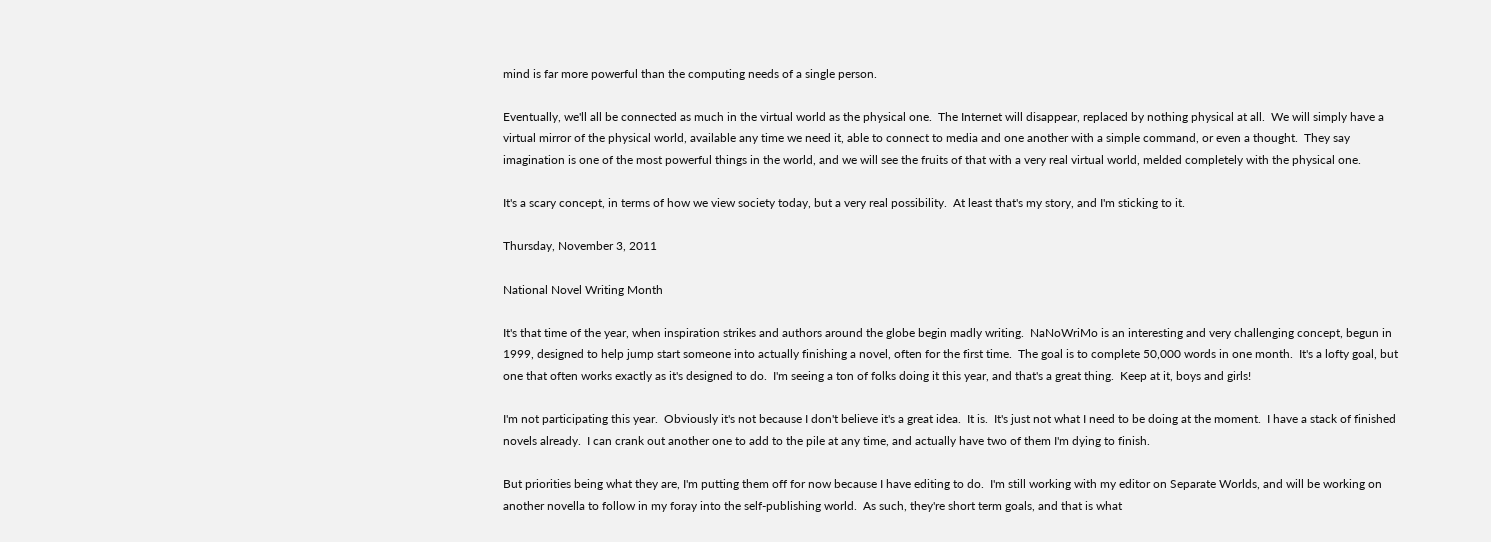mind is far more powerful than the computing needs of a single person.

Eventually, we'll all be connected as much in the virtual world as the physical one.  The Internet will disappear, replaced by nothing physical at all.  We will simply have a virtual mirror of the physical world, available any time we need it, able to connect to media and one another with a simple command, or even a thought.  They say imagination is one of the most powerful things in the world, and we will see the fruits of that with a very real virtual world, melded completely with the physical one.

It's a scary concept, in terms of how we view society today, but a very real possibility.  At least that's my story, and I'm sticking to it.

Thursday, November 3, 2011

National Novel Writing Month

It's that time of the year, when inspiration strikes and authors around the globe begin madly writing.  NaNoWriMo is an interesting and very challenging concept, begun in 1999, designed to help jump start someone into actually finishing a novel, often for the first time.  The goal is to complete 50,000 words in one month.  It's a lofty goal, but one that often works exactly as it's designed to do.  I'm seeing a ton of folks doing it this year, and that's a great thing.  Keep at it, boys and girls!

I'm not participating this year.  Obviously it's not because I don't believe it's a great idea.  It is.  It's just not what I need to be doing at the moment.  I have a stack of finished novels already.  I can crank out another one to add to the pile at any time, and actually have two of them I'm dying to finish.

But priorities being what they are, I'm putting them off for now because I have editing to do.  I'm still working with my editor on Separate Worlds, and will be working on another novella to follow in my foray into the self-publishing world.  As such, they're short term goals, and that is what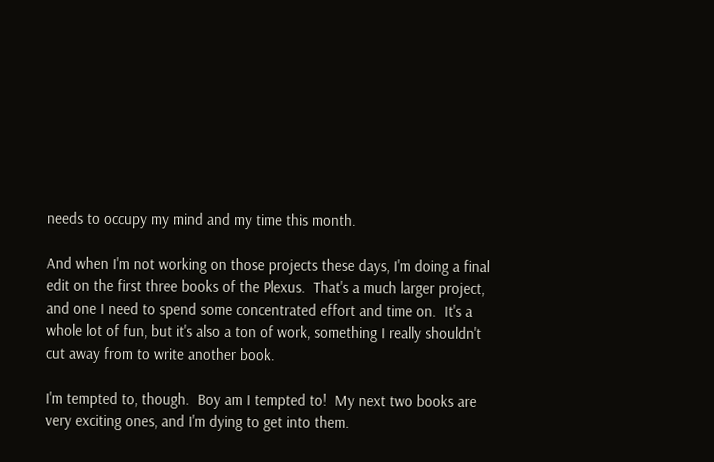needs to occupy my mind and my time this month.

And when I'm not working on those projects these days, I'm doing a final edit on the first three books of the Plexus.  That's a much larger project, and one I need to spend some concentrated effort and time on.  It's a whole lot of fun, but it's also a ton of work, something I really shouldn't cut away from to write another book.

I'm tempted to, though.  Boy am I tempted to!  My next two books are very exciting ones, and I'm dying to get into them.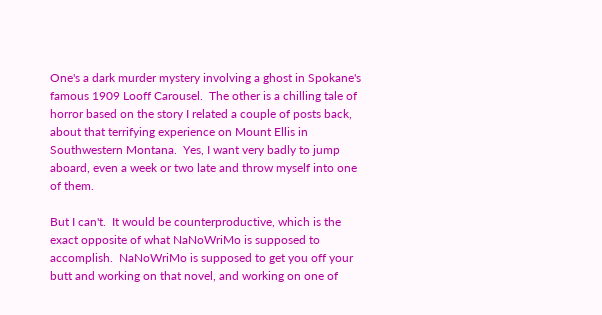One's a dark murder mystery involving a ghost in Spokane's famous 1909 Looff Carousel.  The other is a chilling tale of horror based on the story I related a couple of posts back, about that terrifying experience on Mount Ellis in Southwestern Montana.  Yes, I want very badly to jump aboard, even a week or two late and throw myself into one of them.

But I can't.  It would be counterproductive, which is the exact opposite of what NaNoWriMo is supposed to accomplish.  NaNoWriMo is supposed to get you off your butt and working on that novel, and working on one of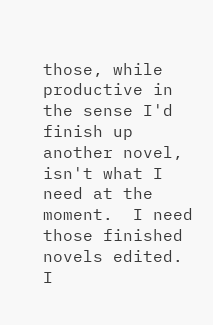those, while productive in the sense I'd finish up another novel, isn't what I need at the moment.  I need those finished novels edited.  I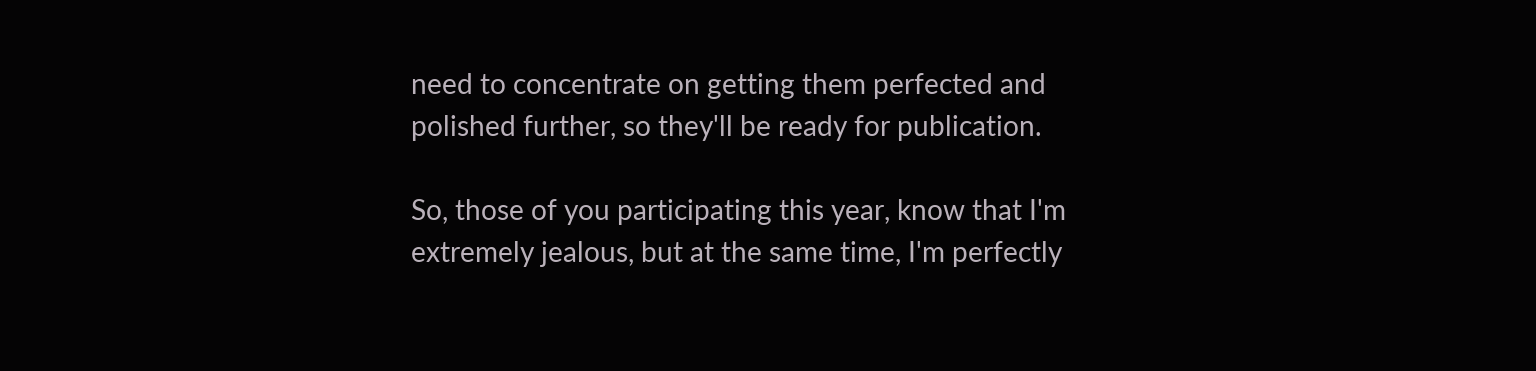need to concentrate on getting them perfected and polished further, so they'll be ready for publication.

So, those of you participating this year, know that I'm extremely jealous, but at the same time, I'm perfectly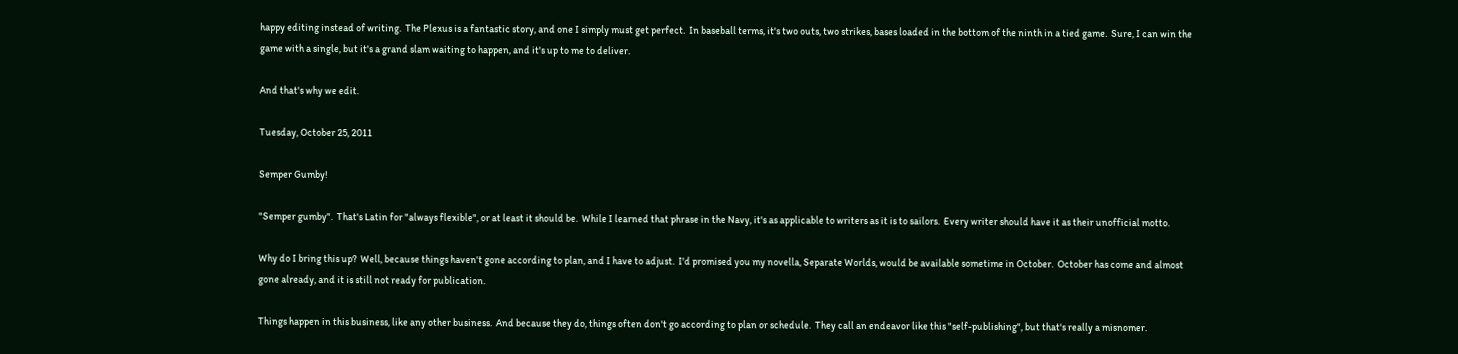happy editing instead of writing.  The Plexus is a fantastic story, and one I simply must get perfect.  In baseball terms, it's two outs, two strikes, bases loaded in the bottom of the ninth in a tied game.  Sure, I can win the game with a single, but it's a grand slam waiting to happen, and it's up to me to deliver.

And that's why we edit.

Tuesday, October 25, 2011

Semper Gumby!

"Semper gumby".  That's Latin for "always flexible", or at least it should be.  While I learned that phrase in the Navy, it's as applicable to writers as it is to sailors.  Every writer should have it as their unofficial motto.

Why do I bring this up?  Well, because things haven't gone according to plan, and I have to adjust.  I'd promised you my novella, Separate Worlds, would be available sometime in October.  October has come and almost gone already, and it is still not ready for publication.

Things happen in this business, like any other business.  And because they do, things often don't go according to plan or schedule.  They call an endeavor like this "self-publishing", but that's really a misnomer.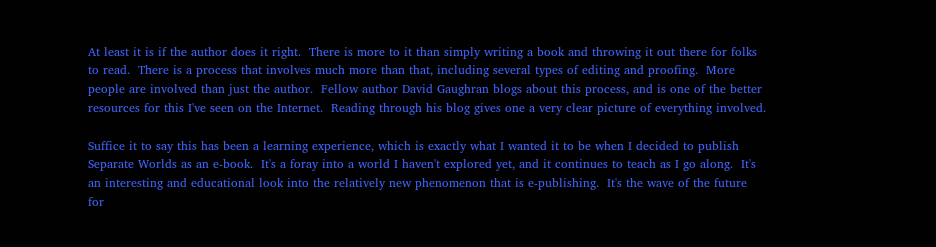At least it is if the author does it right.  There is more to it than simply writing a book and throwing it out there for folks to read.  There is a process that involves much more than that, including several types of editing and proofing.  More people are involved than just the author.  Fellow author David Gaughran blogs about this process, and is one of the better resources for this I've seen on the Internet.  Reading through his blog gives one a very clear picture of everything involved.

Suffice it to say this has been a learning experience, which is exactly what I wanted it to be when I decided to publish Separate Worlds as an e-book.  It's a foray into a world I haven't explored yet, and it continues to teach as I go along.  It's an interesting and educational look into the relatively new phenomenon that is e-publishing.  It's the wave of the future for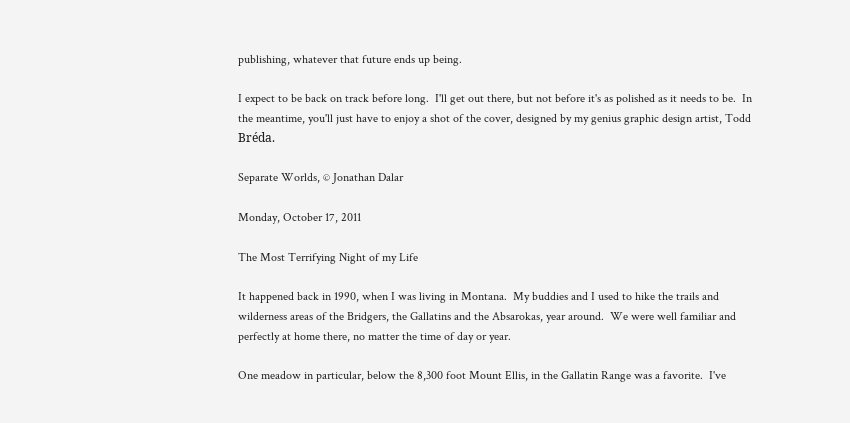publishing, whatever that future ends up being.

I expect to be back on track before long.  I'll get out there, but not before it's as polished as it needs to be.  In the meantime, you'll just have to enjoy a shot of the cover, designed by my genius graphic design artist, Todd Bréda.

Separate Worlds, © Jonathan Dalar

Monday, October 17, 2011

The Most Terrifying Night of my Life

It happened back in 1990, when I was living in Montana.  My buddies and I used to hike the trails and wilderness areas of the Bridgers, the Gallatins and the Absarokas, year around.  We were well familiar and perfectly at home there, no matter the time of day or year.

One meadow in particular, below the 8,300 foot Mount Ellis, in the Gallatin Range was a favorite.  I've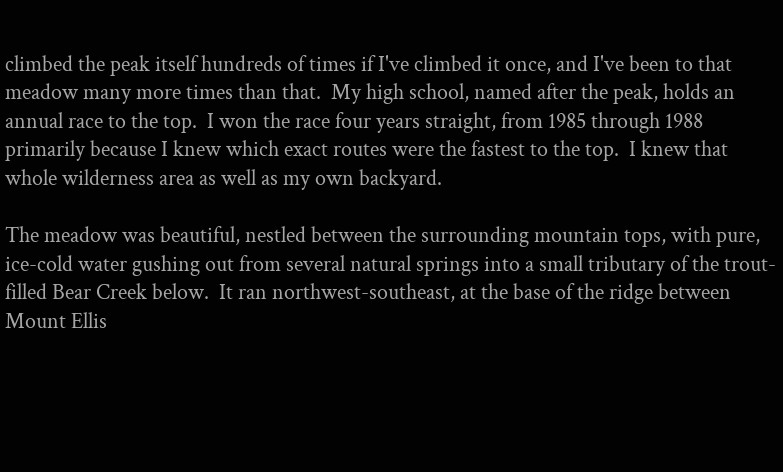climbed the peak itself hundreds of times if I've climbed it once, and I've been to that meadow many more times than that.  My high school, named after the peak, holds an annual race to the top.  I won the race four years straight, from 1985 through 1988 primarily because I knew which exact routes were the fastest to the top.  I knew that whole wilderness area as well as my own backyard.

The meadow was beautiful, nestled between the surrounding mountain tops, with pure, ice-cold water gushing out from several natural springs into a small tributary of the trout-filled Bear Creek below.  It ran northwest-southeast, at the base of the ridge between Mount Ellis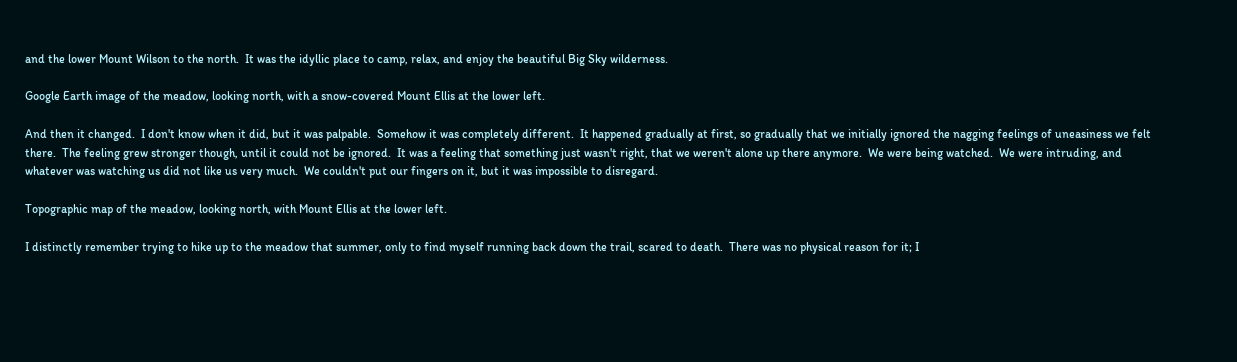and the lower Mount Wilson to the north.  It was the idyllic place to camp, relax, and enjoy the beautiful Big Sky wilderness.

Google Earth image of the meadow, looking north, with a snow-covered Mount Ellis at the lower left.

And then it changed.  I don't know when it did, but it was palpable.  Somehow it was completely different.  It happened gradually at first, so gradually that we initially ignored the nagging feelings of uneasiness we felt there.  The feeling grew stronger though, until it could not be ignored.  It was a feeling that something just wasn't right, that we weren't alone up there anymore.  We were being watched.  We were intruding, and whatever was watching us did not like us very much.  We couldn't put our fingers on it, but it was impossible to disregard.

Topographic map of the meadow, looking north, with Mount Ellis at the lower left.

I distinctly remember trying to hike up to the meadow that summer, only to find myself running back down the trail, scared to death.  There was no physical reason for it; I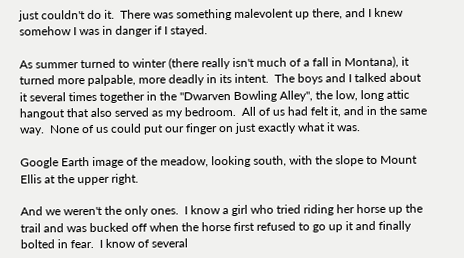just couldn't do it.  There was something malevolent up there, and I knew somehow I was in danger if I stayed.

As summer turned to winter (there really isn't much of a fall in Montana), it turned more palpable, more deadly in its intent.  The boys and I talked about it several times together in the "Dwarven Bowling Alley", the low, long attic hangout that also served as my bedroom.  All of us had felt it, and in the same way.  None of us could put our finger on just exactly what it was.

Google Earth image of the meadow, looking south, with the slope to Mount Ellis at the upper right.

And we weren't the only ones.  I know a girl who tried riding her horse up the trail and was bucked off when the horse first refused to go up it and finally bolted in fear.  I know of several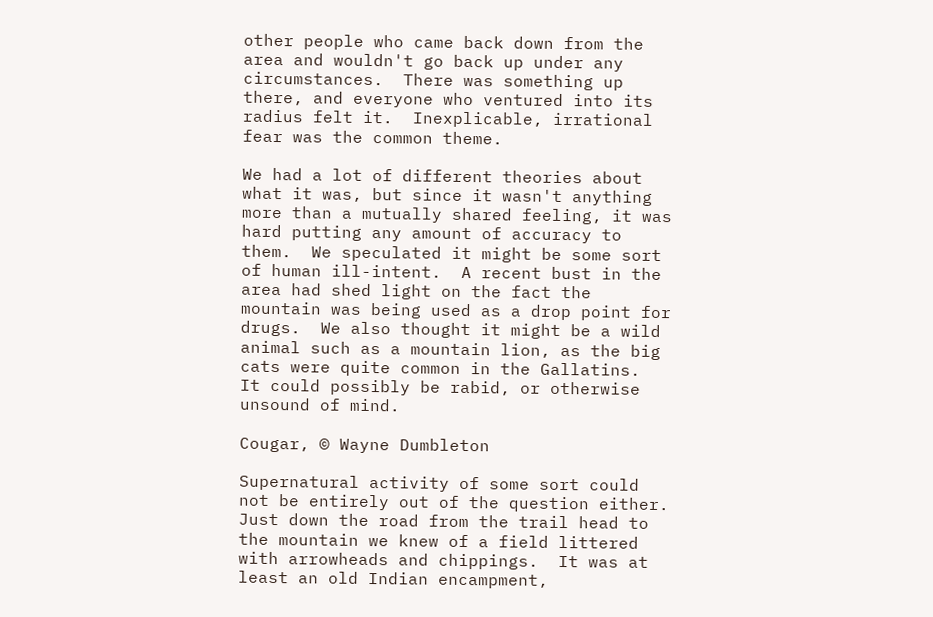other people who came back down from the area and wouldn't go back up under any circumstances.  There was something up there, and everyone who ventured into its radius felt it.  Inexplicable, irrational fear was the common theme.

We had a lot of different theories about what it was, but since it wasn't anything more than a mutually shared feeling, it was hard putting any amount of accuracy to them.  We speculated it might be some sort of human ill-intent.  A recent bust in the area had shed light on the fact the mountain was being used as a drop point for drugs.  We also thought it might be a wild animal such as a mountain lion, as the big cats were quite common in the Gallatins.  It could possibly be rabid, or otherwise unsound of mind.

Cougar, © Wayne Dumbleton

Supernatural activity of some sort could not be entirely out of the question either.  Just down the road from the trail head to the mountain we knew of a field littered with arrowheads and chippings.  It was at least an old Indian encampment,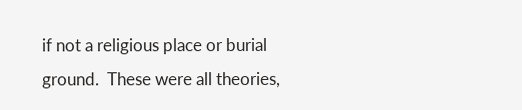if not a religious place or burial ground.  These were all theories,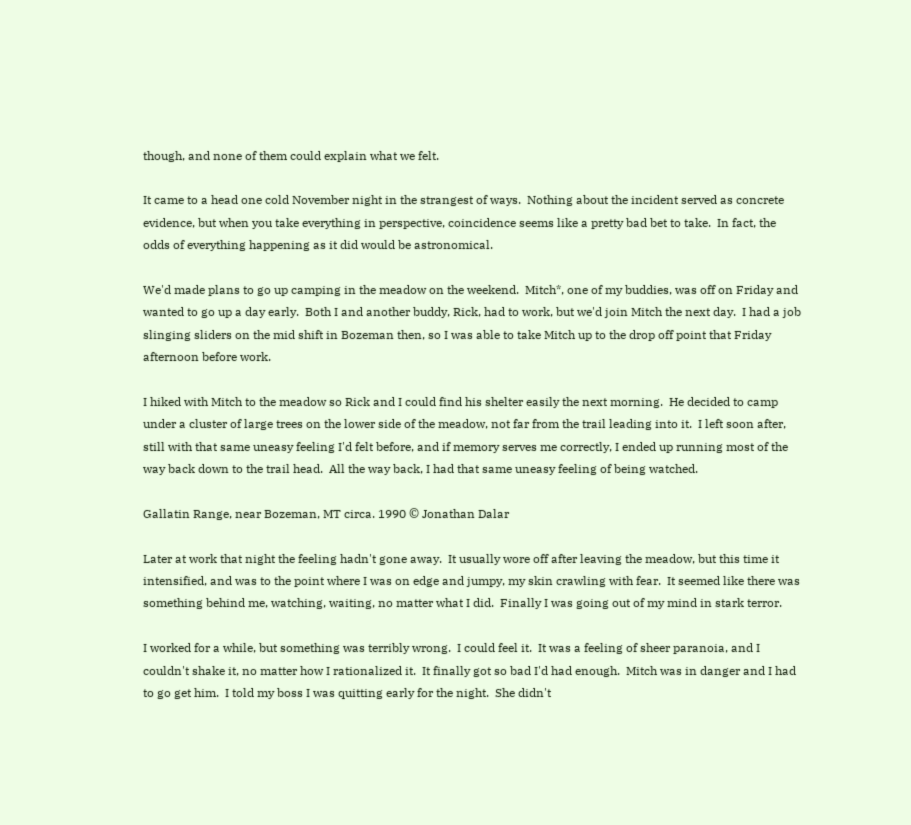though, and none of them could explain what we felt.

It came to a head one cold November night in the strangest of ways.  Nothing about the incident served as concrete evidence, but when you take everything in perspective, coincidence seems like a pretty bad bet to take.  In fact, the odds of everything happening as it did would be astronomical.

We'd made plans to go up camping in the meadow on the weekend.  Mitch*, one of my buddies, was off on Friday and wanted to go up a day early.  Both I and another buddy, Rick, had to work, but we'd join Mitch the next day.  I had a job slinging sliders on the mid shift in Bozeman then, so I was able to take Mitch up to the drop off point that Friday afternoon before work.

I hiked with Mitch to the meadow so Rick and I could find his shelter easily the next morning.  He decided to camp under a cluster of large trees on the lower side of the meadow, not far from the trail leading into it.  I left soon after, still with that same uneasy feeling I'd felt before, and if memory serves me correctly, I ended up running most of the way back down to the trail head.  All the way back, I had that same uneasy feeling of being watched.

Gallatin Range, near Bozeman, MT circa. 1990 © Jonathan Dalar

Later at work that night the feeling hadn't gone away.  It usually wore off after leaving the meadow, but this time it intensified, and was to the point where I was on edge and jumpy, my skin crawling with fear.  It seemed like there was something behind me, watching, waiting, no matter what I did.  Finally I was going out of my mind in stark terror.

I worked for a while, but something was terribly wrong.  I could feel it.  It was a feeling of sheer paranoia, and I couldn't shake it, no matter how I rationalized it.  It finally got so bad I'd had enough.  Mitch was in danger and I had to go get him.  I told my boss I was quitting early for the night.  She didn't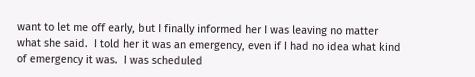want to let me off early, but I finally informed her I was leaving no matter what she said.  I told her it was an emergency, even if I had no idea what kind of emergency it was.  I was scheduled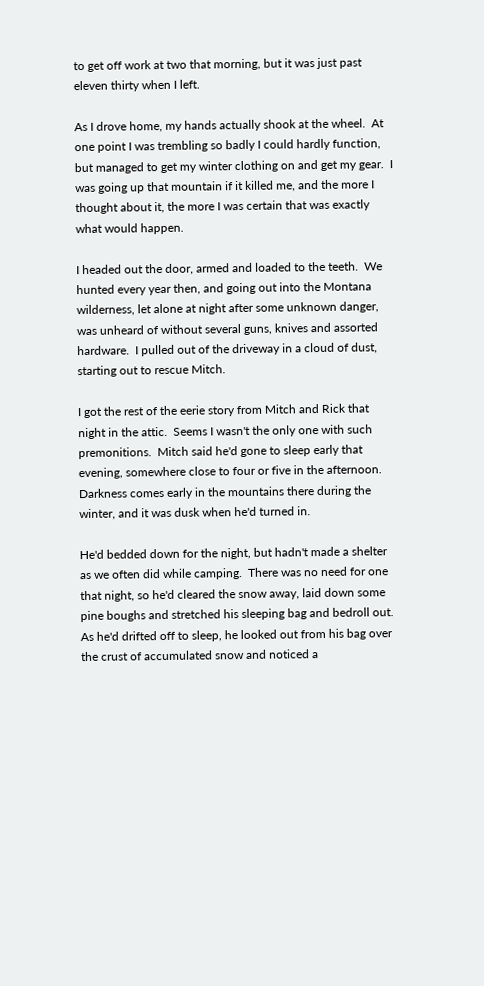to get off work at two that morning, but it was just past eleven thirty when I left.

As I drove home, my hands actually shook at the wheel.  At one point I was trembling so badly I could hardly function, but managed to get my winter clothing on and get my gear.  I was going up that mountain if it killed me, and the more I thought about it, the more I was certain that was exactly what would happen.

I headed out the door, armed and loaded to the teeth.  We hunted every year then, and going out into the Montana wilderness, let alone at night after some unknown danger, was unheard of without several guns, knives and assorted hardware.  I pulled out of the driveway in a cloud of dust, starting out to rescue Mitch.

I got the rest of the eerie story from Mitch and Rick that night in the attic.  Seems I wasn't the only one with such premonitions.  Mitch said he'd gone to sleep early that evening, somewhere close to four or five in the afternoon.  Darkness comes early in the mountains there during the winter, and it was dusk when he'd turned in.

He'd bedded down for the night, but hadn't made a shelter as we often did while camping.  There was no need for one that night, so he'd cleared the snow away, laid down some pine boughs and stretched his sleeping bag and bedroll out.  As he'd drifted off to sleep, he looked out from his bag over the crust of accumulated snow and noticed a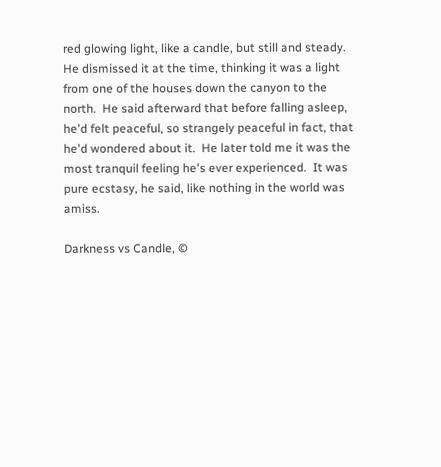red glowing light, like a candle, but still and steady.  He dismissed it at the time, thinking it was a light from one of the houses down the canyon to the north.  He said afterward that before falling asleep, he'd felt peaceful, so strangely peaceful in fact, that he'd wondered about it.  He later told me it was the most tranquil feeling he's ever experienced.  It was pure ecstasy, he said, like nothing in the world was amiss.

Darkness vs Candle, ©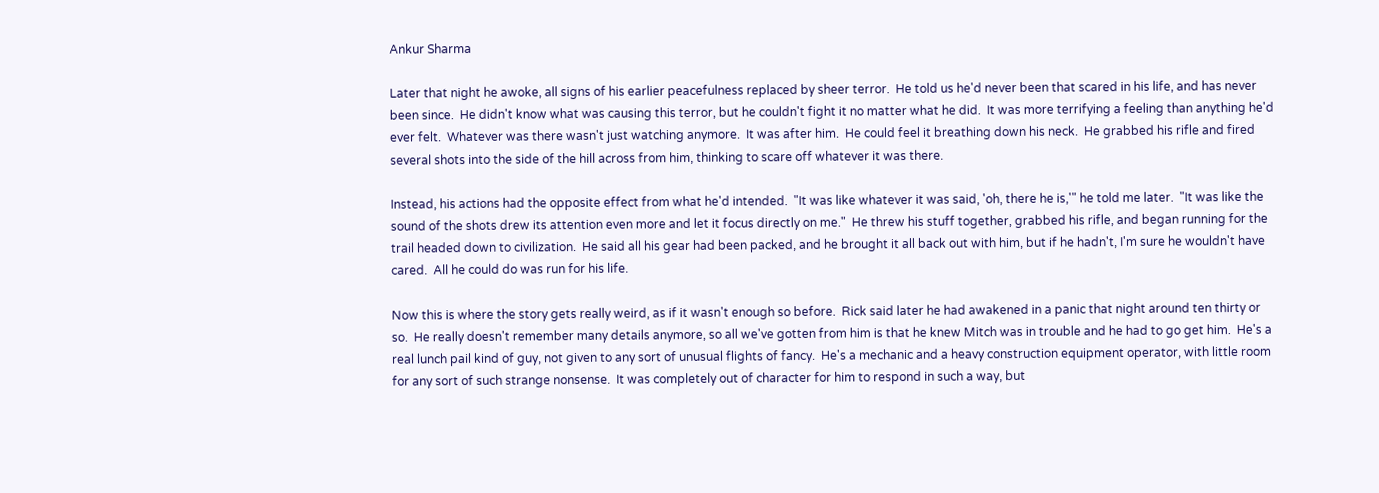Ankur Sharma

Later that night he awoke, all signs of his earlier peacefulness replaced by sheer terror.  He told us he'd never been that scared in his life, and has never been since.  He didn't know what was causing this terror, but he couldn't fight it no matter what he did.  It was more terrifying a feeling than anything he'd ever felt.  Whatever was there wasn't just watching anymore.  It was after him.  He could feel it breathing down his neck.  He grabbed his rifle and fired several shots into the side of the hill across from him, thinking to scare off whatever it was there.

Instead, his actions had the opposite effect from what he'd intended.  "It was like whatever it was said, 'oh, there he is,'" he told me later.  "It was like the sound of the shots drew its attention even more and let it focus directly on me."  He threw his stuff together, grabbed his rifle, and began running for the trail headed down to civilization.  He said all his gear had been packed, and he brought it all back out with him, but if he hadn't, I'm sure he wouldn't have cared.  All he could do was run for his life.

Now this is where the story gets really weird, as if it wasn't enough so before.  Rick said later he had awakened in a panic that night around ten thirty or so.  He really doesn't remember many details anymore, so all we've gotten from him is that he knew Mitch was in trouble and he had to go get him.  He's a real lunch pail kind of guy, not given to any sort of unusual flights of fancy.  He's a mechanic and a heavy construction equipment operator, with little room for any sort of such strange nonsense.  It was completely out of character for him to respond in such a way, but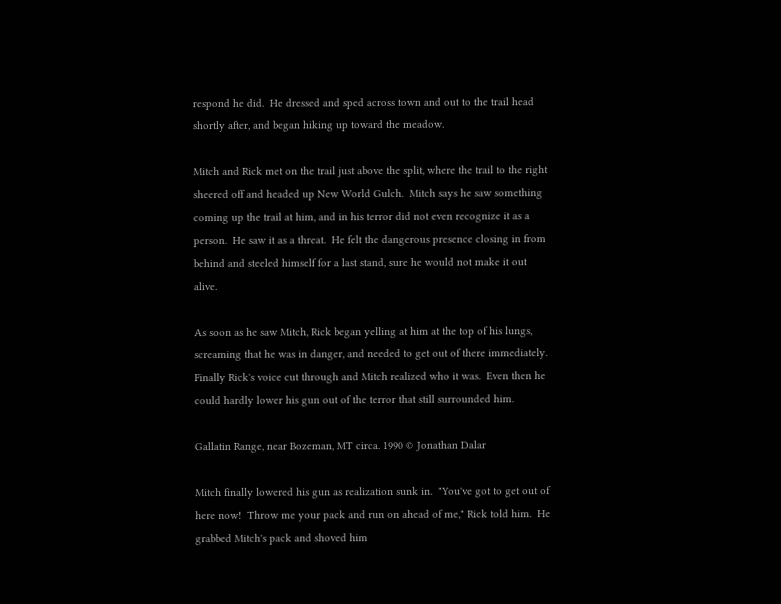respond he did.  He dressed and sped across town and out to the trail head shortly after, and began hiking up toward the meadow.

Mitch and Rick met on the trail just above the split, where the trail to the right sheered off and headed up New World Gulch.  Mitch says he saw something coming up the trail at him, and in his terror did not even recognize it as a person.  He saw it as a threat.  He felt the dangerous presence closing in from behind and steeled himself for a last stand, sure he would not make it out alive.

As soon as he saw Mitch, Rick began yelling at him at the top of his lungs, screaming that he was in danger, and needed to get out of there immediately.  Finally Rick's voice cut through and Mitch realized who it was.  Even then he could hardly lower his gun out of the terror that still surrounded him.

Gallatin Range, near Bozeman, MT circa. 1990 © Jonathan Dalar

Mitch finally lowered his gun as realization sunk in.  "You've got to get out of here now!  Throw me your pack and run on ahead of me," Rick told him.  He grabbed Mitch's pack and shoved him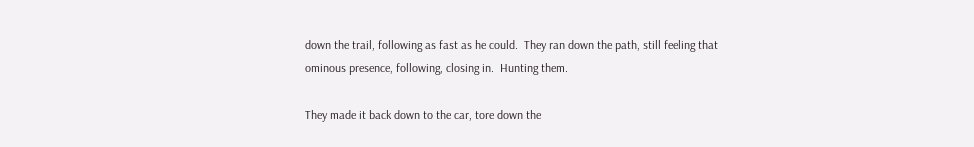down the trail, following as fast as he could.  They ran down the path, still feeling that ominous presence, following, closing in.  Hunting them.

They made it back down to the car, tore down the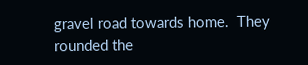gravel road towards home.  They rounded the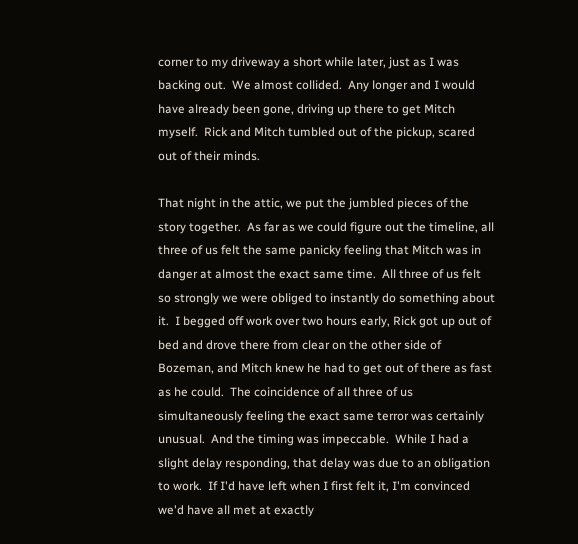corner to my driveway a short while later, just as I was backing out.  We almost collided.  Any longer and I would have already been gone, driving up there to get Mitch myself.  Rick and Mitch tumbled out of the pickup, scared out of their minds.

That night in the attic, we put the jumbled pieces of the story together.  As far as we could figure out the timeline, all three of us felt the same panicky feeling that Mitch was in danger at almost the exact same time.  All three of us felt so strongly we were obliged to instantly do something about it.  I begged off work over two hours early, Rick got up out of bed and drove there from clear on the other side of Bozeman, and Mitch knew he had to get out of there as fast as he could.  The coincidence of all three of us simultaneously feeling the exact same terror was certainly unusual.  And the timing was impeccable.  While I had a slight delay responding, that delay was due to an obligation to work.  If I'd have left when I first felt it, I'm convinced we'd have all met at exactly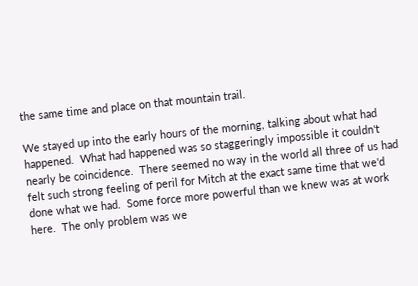the same time and place on that mountain trail.

We stayed up into the early hours of the morning, talking about what had happened.  What had happened was so staggeringly impossible it couldn't nearly be coincidence.  There seemed no way in the world all three of us had felt such strong feeling of peril for Mitch at the exact same time that we'd done what we had.  Some force more powerful than we knew was at work here.  The only problem was we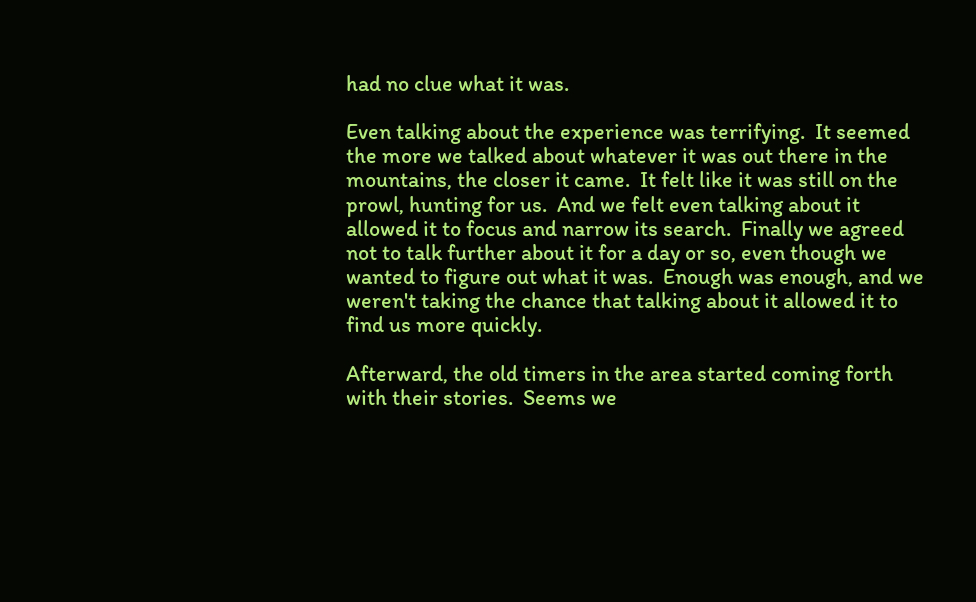had no clue what it was.

Even talking about the experience was terrifying.  It seemed the more we talked about whatever it was out there in the mountains, the closer it came.  It felt like it was still on the prowl, hunting for us.  And we felt even talking about it allowed it to focus and narrow its search.  Finally we agreed not to talk further about it for a day or so, even though we wanted to figure out what it was.  Enough was enough, and we weren't taking the chance that talking about it allowed it to find us more quickly.

Afterward, the old timers in the area started coming forth with their stories.  Seems we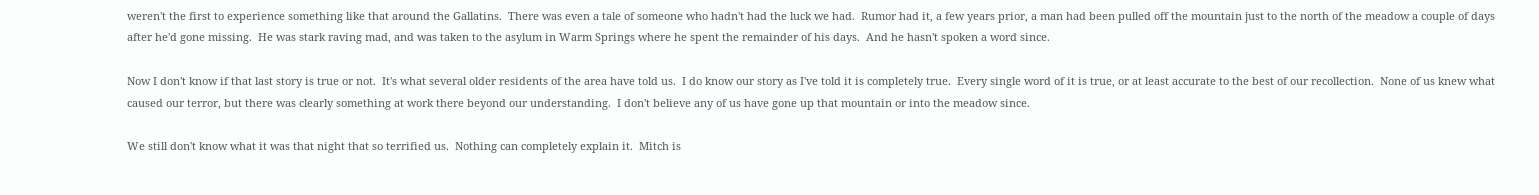weren't the first to experience something like that around the Gallatins.  There was even a tale of someone who hadn't had the luck we had.  Rumor had it, a few years prior, a man had been pulled off the mountain just to the north of the meadow a couple of days after he'd gone missing.  He was stark raving mad, and was taken to the asylum in Warm Springs where he spent the remainder of his days.  And he hasn't spoken a word since.

Now I don't know if that last story is true or not.  It's what several older residents of the area have told us.  I do know our story as I've told it is completely true.  Every single word of it is true, or at least accurate to the best of our recollection.  None of us knew what caused our terror, but there was clearly something at work there beyond our understanding.  I don't believe any of us have gone up that mountain or into the meadow since.

We still don't know what it was that night that so terrified us.  Nothing can completely explain it.  Mitch is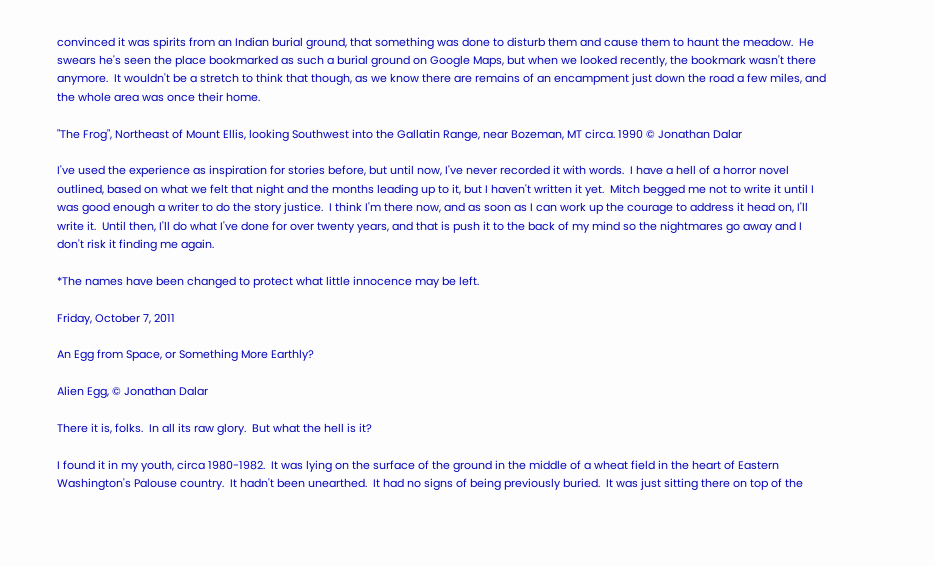convinced it was spirits from an Indian burial ground, that something was done to disturb them and cause them to haunt the meadow.  He swears he's seen the place bookmarked as such a burial ground on Google Maps, but when we looked recently, the bookmark wasn't there anymore.  It wouldn't be a stretch to think that though, as we know there are remains of an encampment just down the road a few miles, and the whole area was once their home.

"The Frog", Northeast of Mount Ellis, looking Southwest into the Gallatin Range, near Bozeman, MT circa. 1990 © Jonathan Dalar

I've used the experience as inspiration for stories before, but until now, I've never recorded it with words.  I have a hell of a horror novel outlined, based on what we felt that night and the months leading up to it, but I haven't written it yet.  Mitch begged me not to write it until I was good enough a writer to do the story justice.  I think I'm there now, and as soon as I can work up the courage to address it head on, I'll write it.  Until then, I'll do what I've done for over twenty years, and that is push it to the back of my mind so the nightmares go away and I don't risk it finding me again.

*The names have been changed to protect what little innocence may be left.

Friday, October 7, 2011

An Egg from Space, or Something More Earthly?

Alien Egg, © Jonathan Dalar

There it is, folks.  In all its raw glory.  But what the hell is it?

I found it in my youth, circa 1980-1982.  It was lying on the surface of the ground in the middle of a wheat field in the heart of Eastern Washington's Palouse country.  It hadn't been unearthed.  It had no signs of being previously buried.  It was just sitting there on top of the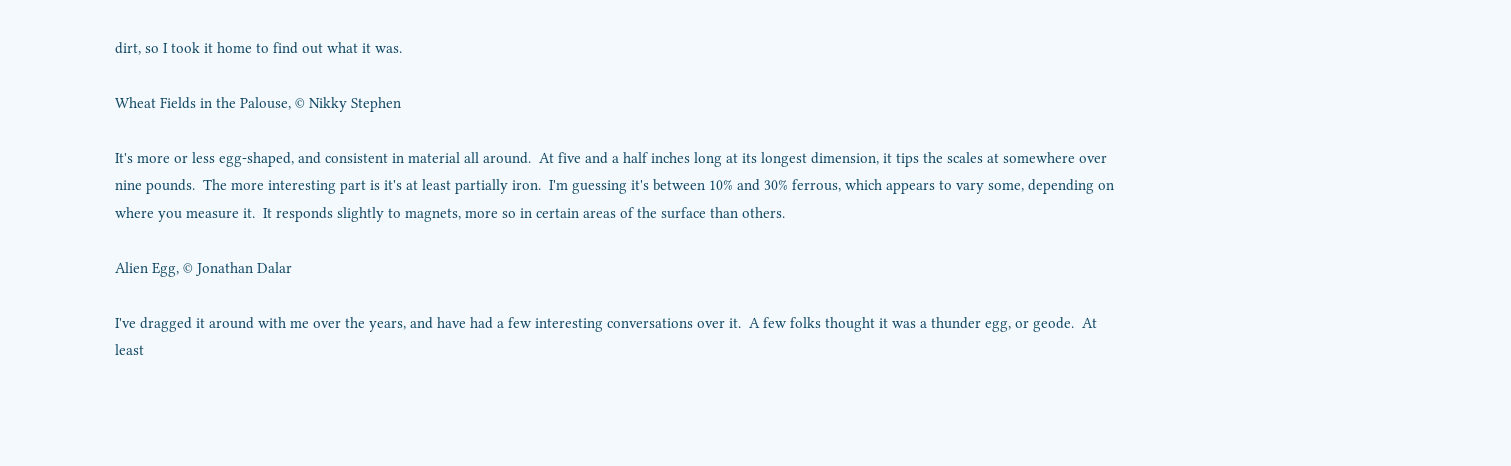dirt, so I took it home to find out what it was.

Wheat Fields in the Palouse, © Nikky Stephen

It's more or less egg-shaped, and consistent in material all around.  At five and a half inches long at its longest dimension, it tips the scales at somewhere over nine pounds.  The more interesting part is it's at least partially iron.  I'm guessing it's between 10% and 30% ferrous, which appears to vary some, depending on where you measure it.  It responds slightly to magnets, more so in certain areas of the surface than others.

Alien Egg, © Jonathan Dalar

I've dragged it around with me over the years, and have had a few interesting conversations over it.  A few folks thought it was a thunder egg, or geode.  At least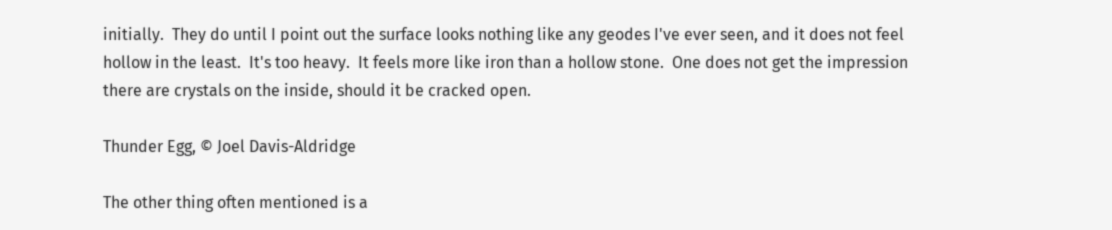initially.  They do until I point out the surface looks nothing like any geodes I've ever seen, and it does not feel hollow in the least.  It's too heavy.  It feels more like iron than a hollow stone.  One does not get the impression there are crystals on the inside, should it be cracked open.

Thunder Egg, © Joel Davis-Aldridge

The other thing often mentioned is a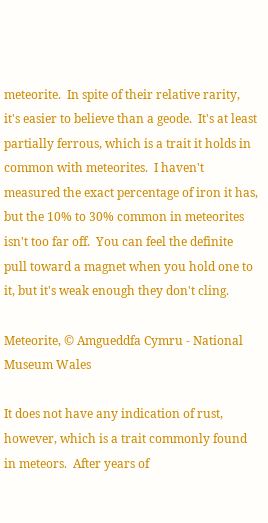meteorite.  In spite of their relative rarity, it's easier to believe than a geode.  It's at least partially ferrous, which is a trait it holds in common with meteorites.  I haven't measured the exact percentage of iron it has, but the 10% to 30% common in meteorites isn't too far off.  You can feel the definite pull toward a magnet when you hold one to it, but it's weak enough they don't cling.

Meteorite, © Amgueddfa Cymru - National Museum Wales

It does not have any indication of rust, however, which is a trait commonly found in meteors.  After years of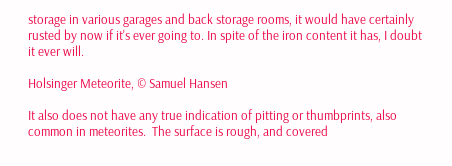storage in various garages and back storage rooms, it would have certainly rusted by now if it's ever going to. In spite of the iron content it has, I doubt it ever will.

Holsinger Meteorite, © Samuel Hansen

It also does not have any true indication of pitting or thumbprints, also common in meteorites.  The surface is rough, and covered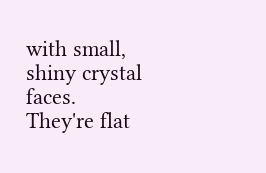with small, shiny crystal faces.  They're flat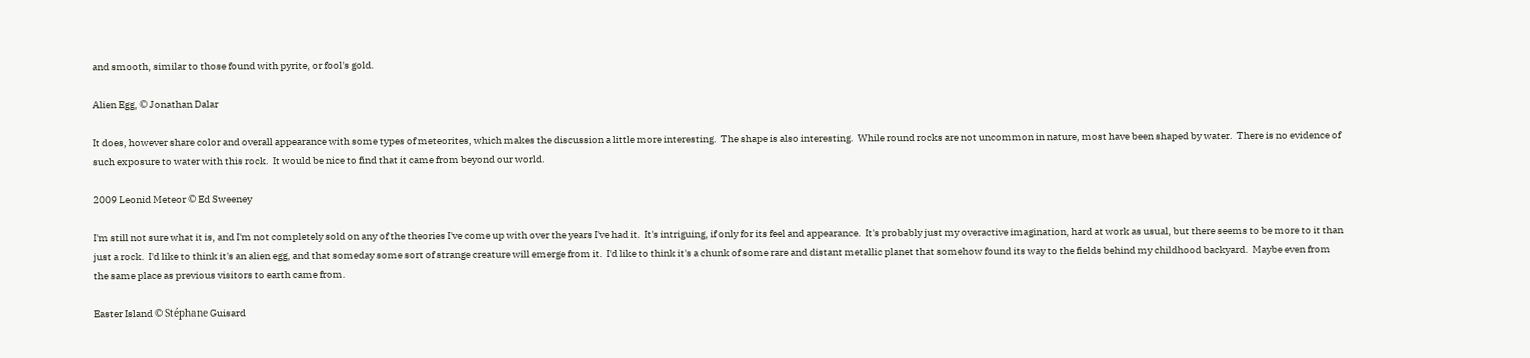and smooth, similar to those found with pyrite, or fool's gold.

Alien Egg, © Jonathan Dalar

It does, however share color and overall appearance with some types of meteorites, which makes the discussion a little more interesting.  The shape is also interesting.  While round rocks are not uncommon in nature, most have been shaped by water.  There is no evidence of such exposure to water with this rock.  It would be nice to find that it came from beyond our world.

2009 Leonid Meteor © Ed Sweeney

I'm still not sure what it is, and I'm not completely sold on any of the theories I've come up with over the years I've had it.  It's intriguing, if only for its feel and appearance.  It's probably just my overactive imagination, hard at work as usual, but there seems to be more to it than just a rock.  I'd like to think it's an alien egg, and that someday some sort of strange creature will emerge from it.  I'd like to think it's a chunk of some rare and distant metallic planet that somehow found its way to the fields behind my childhood backyard.  Maybe even from the same place as previous visitors to earth came from.

Easter Island © Stéphane Guisard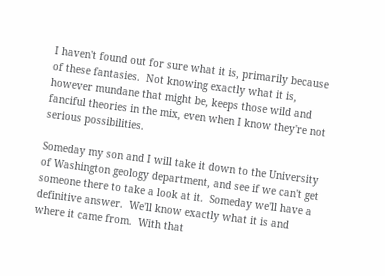I haven't found out for sure what it is, primarily because of these fantasies.  Not knowing exactly what it is, however mundane that might be, keeps those wild and fanciful theories in the mix, even when I know they're not serious possibilities.

Someday my son and I will take it down to the University of Washington geology department, and see if we can't get someone there to take a look at it.  Someday we'll have a definitive answer.  We'll know exactly what it is and where it came from.  With that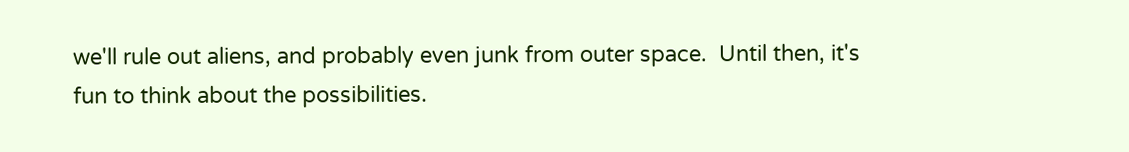we'll rule out aliens, and probably even junk from outer space.  Until then, it's fun to think about the possibilities.